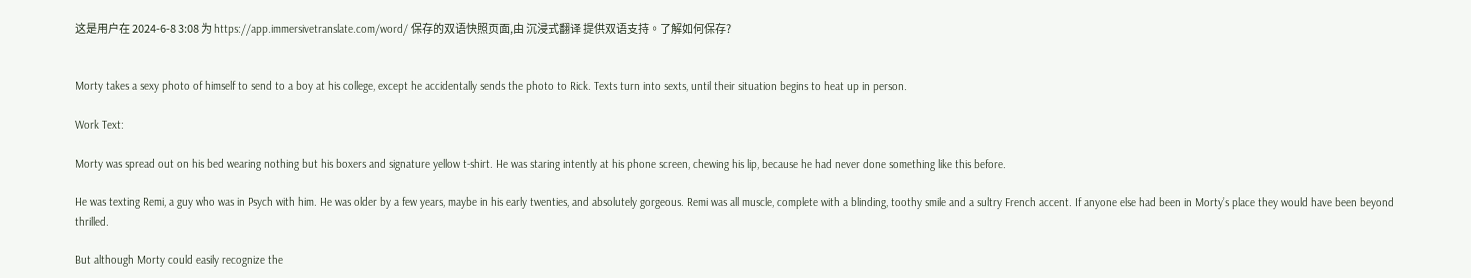这是用户在 2024-6-8 3:08 为 https://app.immersivetranslate.com/word/ 保存的双语快照页面,由 沉浸式翻译 提供双语支持。了解如何保存?


Morty takes a sexy photo of himself to send to a boy at his college, except he accidentally sends the photo to Rick. Texts turn into sexts, until their situation begins to heat up in person.

Work Text:

Morty was spread out on his bed wearing nothing but his boxers and signature yellow t-shirt. He was staring intently at his phone screen, chewing his lip, because he had never done something like this before.

He was texting Remi, a guy who was in Psych with him. He was older by a few years, maybe in his early twenties, and absolutely gorgeous. Remi was all muscle, complete with a blinding, toothy smile and a sultry French accent. If anyone else had been in Morty’s place they would have been beyond thrilled.

But although Morty could easily recognize the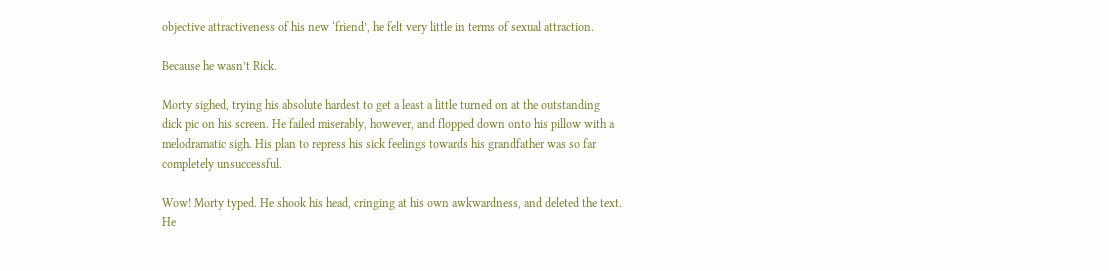objective attractiveness of his new ‘friend’, he felt very little in terms of sexual attraction.

Because he wasn’t Rick.

Morty sighed, trying his absolute hardest to get a least a little turned on at the outstanding dick pic on his screen. He failed miserably, however, and flopped down onto his pillow with a melodramatic sigh. His plan to repress his sick feelings towards his grandfather was so far completely unsuccessful.

Wow! Morty typed. He shook his head, cringing at his own awkwardness, and deleted the text. He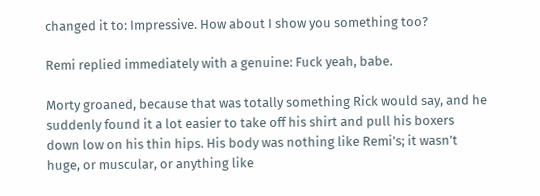changed it to: Impressive. How about I show you something too?

Remi replied immediately with a genuine: Fuck yeah, babe.

Morty groaned, because that was totally something Rick would say, and he suddenly found it a lot easier to take off his shirt and pull his boxers down low on his thin hips. His body was nothing like Remi’s; it wasn’t huge, or muscular, or anything like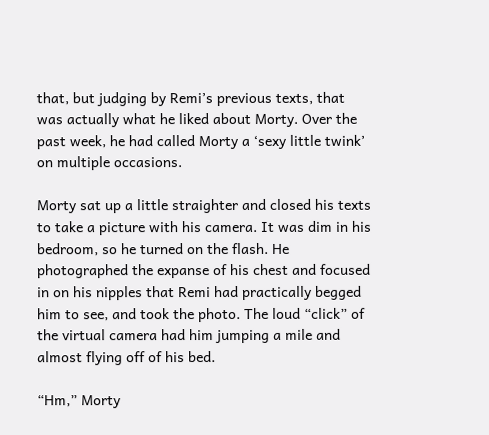that, but judging by Remi’s previous texts, that was actually what he liked about Morty. Over the past week, he had called Morty a ‘sexy little twink’ on multiple occasions.

Morty sat up a little straighter and closed his texts to take a picture with his camera. It was dim in his bedroom, so he turned on the flash. He photographed the expanse of his chest and focused in on his nipples that Remi had practically begged him to see, and took the photo. The loud “click” of the virtual camera had him jumping a mile and almost flying off of his bed.

“Hm,” Morty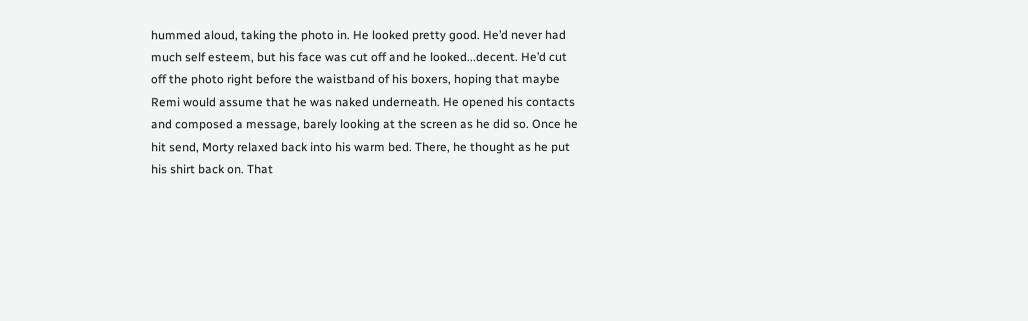hummed aloud, taking the photo in. He looked pretty good. He’d never had much self esteem, but his face was cut off and he looked...decent. He’d cut off the photo right before the waistband of his boxers, hoping that maybe Remi would assume that he was naked underneath. He opened his contacts and composed a message, barely looking at the screen as he did so. Once he hit send, Morty relaxed back into his warm bed. There, he thought as he put his shirt back on. That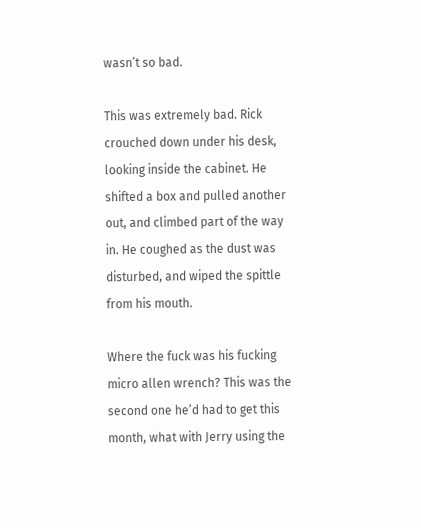wasn’t so bad.

This was extremely bad. Rick crouched down under his desk, looking inside the cabinet. He shifted a box and pulled another out, and climbed part of the way in. He coughed as the dust was disturbed, and wiped the spittle from his mouth.

Where the fuck was his fucking micro allen wrench? This was the second one he’d had to get this month, what with Jerry using the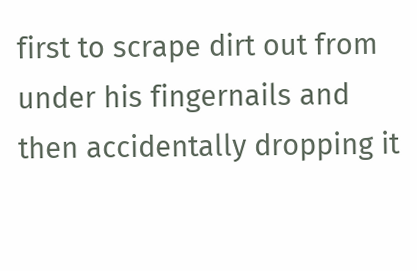first to scrape dirt out from under his fingernails and then accidentally dropping it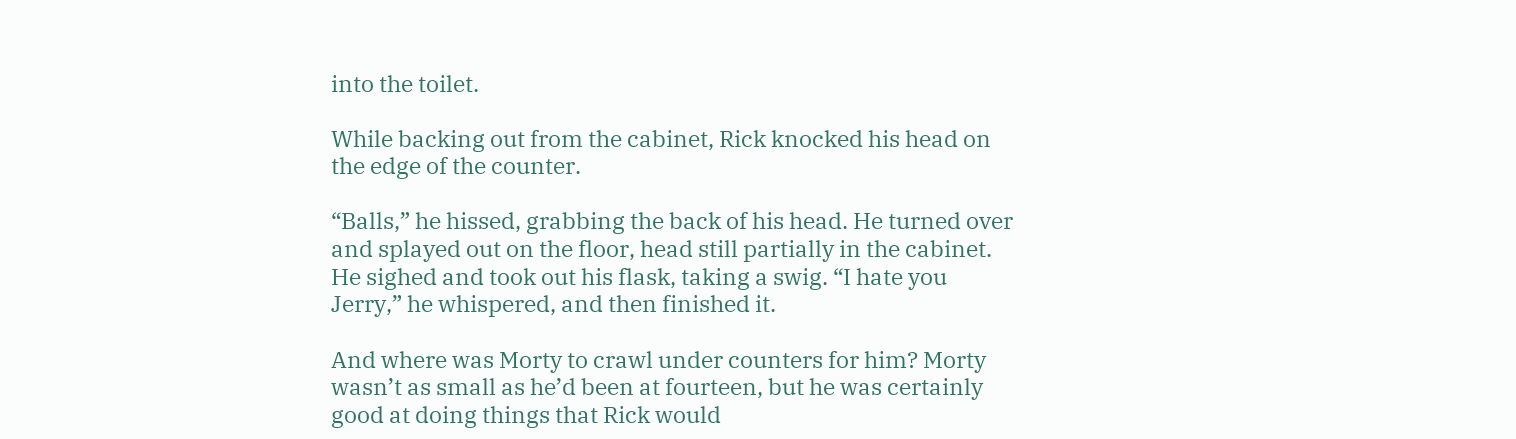into the toilet.

While backing out from the cabinet, Rick knocked his head on the edge of the counter.

“Balls,” he hissed, grabbing the back of his head. He turned over and splayed out on the floor, head still partially in the cabinet. He sighed and took out his flask, taking a swig. “I hate you Jerry,” he whispered, and then finished it.

And where was Morty to crawl under counters for him? Morty wasn’t as small as he’d been at fourteen, but he was certainly good at doing things that Rick would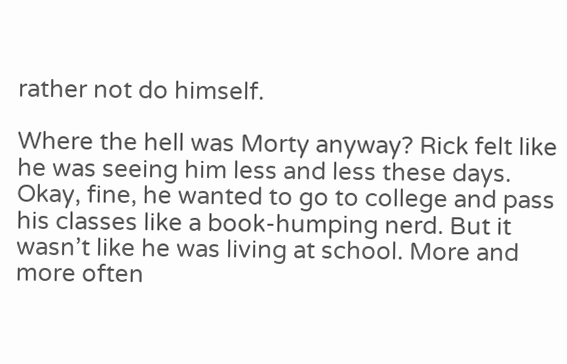rather not do himself.

Where the hell was Morty anyway? Rick felt like he was seeing him less and less these days. Okay, fine, he wanted to go to college and pass his classes like a book-humping nerd. But it wasn’t like he was living at school. More and more often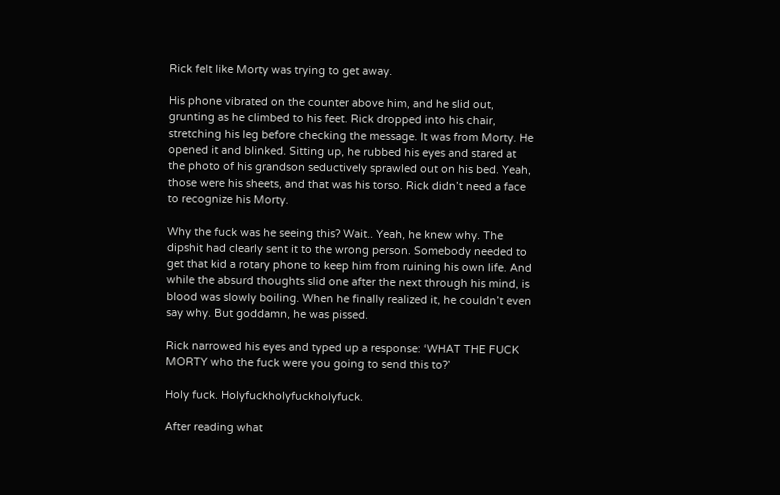Rick felt like Morty was trying to get away.

His phone vibrated on the counter above him, and he slid out, grunting as he climbed to his feet. Rick dropped into his chair, stretching his leg before checking the message. It was from Morty. He opened it and blinked. Sitting up, he rubbed his eyes and stared at the photo of his grandson seductively sprawled out on his bed. Yeah, those were his sheets, and that was his torso. Rick didn’t need a face to recognize his Morty.

Why the fuck was he seeing this? Wait.. Yeah, he knew why. The dipshit had clearly sent it to the wrong person. Somebody needed to get that kid a rotary phone to keep him from ruining his own life. And while the absurd thoughts slid one after the next through his mind, is blood was slowly boiling. When he finally realized it, he couldn’t even say why. But goddamn, he was pissed.

Rick narrowed his eyes and typed up a response: ‘WHAT THE FUCK MORTY who the fuck were you going to send this to?’

Holy fuck. Holyfuckholyfuckholyfuck.

After reading what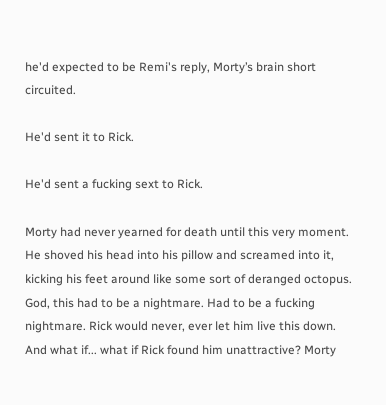he'd expected to be Remi's reply, Morty’s brain short circuited.

He'd sent it to Rick.

He'd sent a fucking sext to Rick.

Morty had never yearned for death until this very moment. He shoved his head into his pillow and screamed into it, kicking his feet around like some sort of deranged octopus. God, this had to be a nightmare. Had to be a fucking nightmare. Rick would never, ever let him live this down. And what if... what if Rick found him unattractive? Morty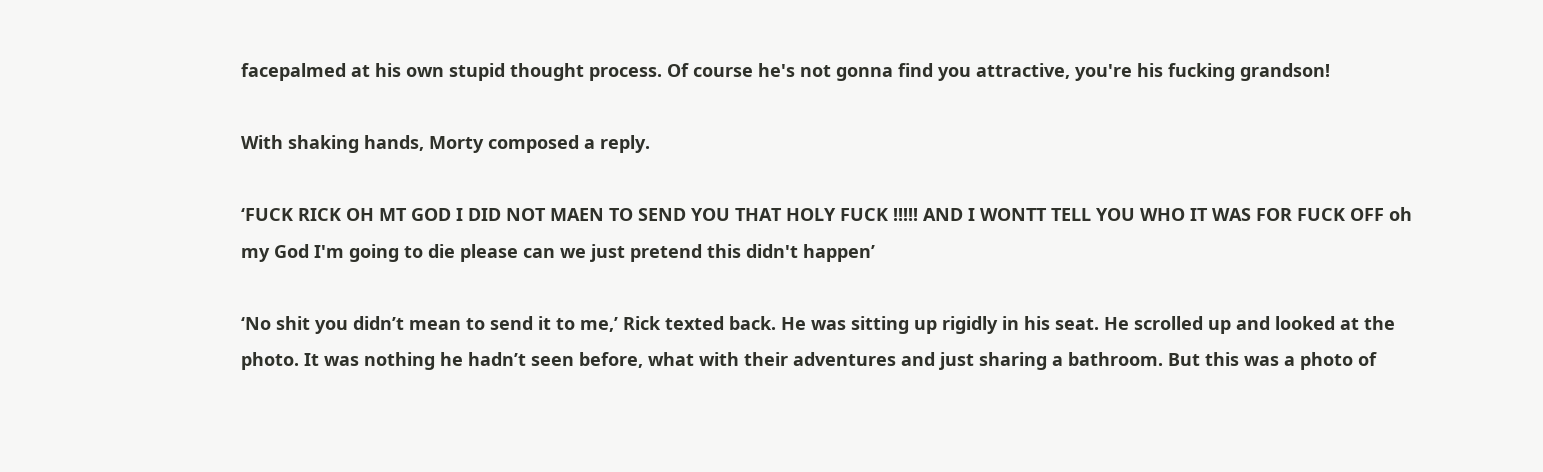facepalmed at his own stupid thought process. Of course he's not gonna find you attractive, you're his fucking grandson!

With shaking hands, Morty composed a reply.

‘FUCK RICK OH MT GOD I DID NOT MAEN TO SEND YOU THAT HOLY FUCK !!!!! AND I WONTT TELL YOU WHO IT WAS FOR FUCK OFF oh my God I'm going to die please can we just pretend this didn't happen’

‘No shit you didn’t mean to send it to me,’ Rick texted back. He was sitting up rigidly in his seat. He scrolled up and looked at the photo. It was nothing he hadn’t seen before, what with their adventures and just sharing a bathroom. But this was a photo of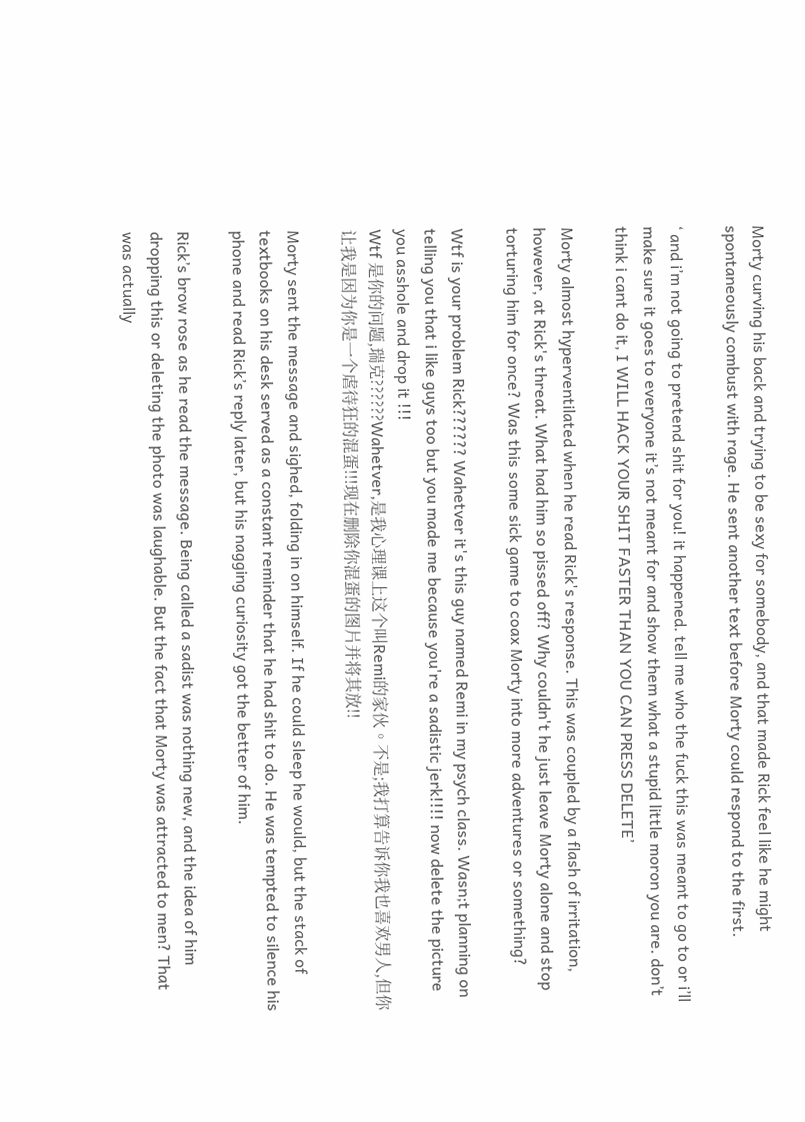Morty curving his back and trying to be sexy for somebody, and that made Rick feel like he might spontaneously combust with rage. He sent another text before Morty could respond to the first.

‘ and i’m not going to pretend shit for you! it happened. tell me who the fuck this was meant to go to or i’ll make sure it goes to everyone it’s not meant for and show them what a stupid little moron you are. don’t think i cant do it, I WILL HACK YOUR SHIT FASTER THAN YOU CAN PRESS DELETE’

Morty almost hyperventilated when he read Rick's response. This was coupled by a flash of irritation, however, at Rick's threat. What had him so pissed off? Why couldn't he just leave Morty alone and stop torturing him for once? Was this some sick game to coax Morty into more adventures or something?

Wtf is your problem Rick?????? Wahetver it's this guy named Remi in my psych class. Wasn;t planning on telling you that i like guys too but you made me because you're a sadistic jerk!!!! now delete the picture you asshole and drop it !!!
Wtf 是你的问题,瑞克??????Wahetver,是我心理课上这个叫Remi的家伙。不是;我打算告诉你我也喜欢男人,但你让我是因为你是一个虐待狂的混蛋!!!现在删除你混蛋的图片并将其放!!

Morty sent the message and sighed, folding in on himself. If he could sleep he would, but the stack of textbooks on his desk served as a constant reminder that he had shit to do. He was tempted to silence his phone and read Rick’s reply later, but his nagging curiosity got the better of him.

Rick’s brow rose as he read the message. Being called a sadist was nothing new, and the idea of him dropping this or deleting the photo was laughable. But the fact that Morty was attracted to men? That was actually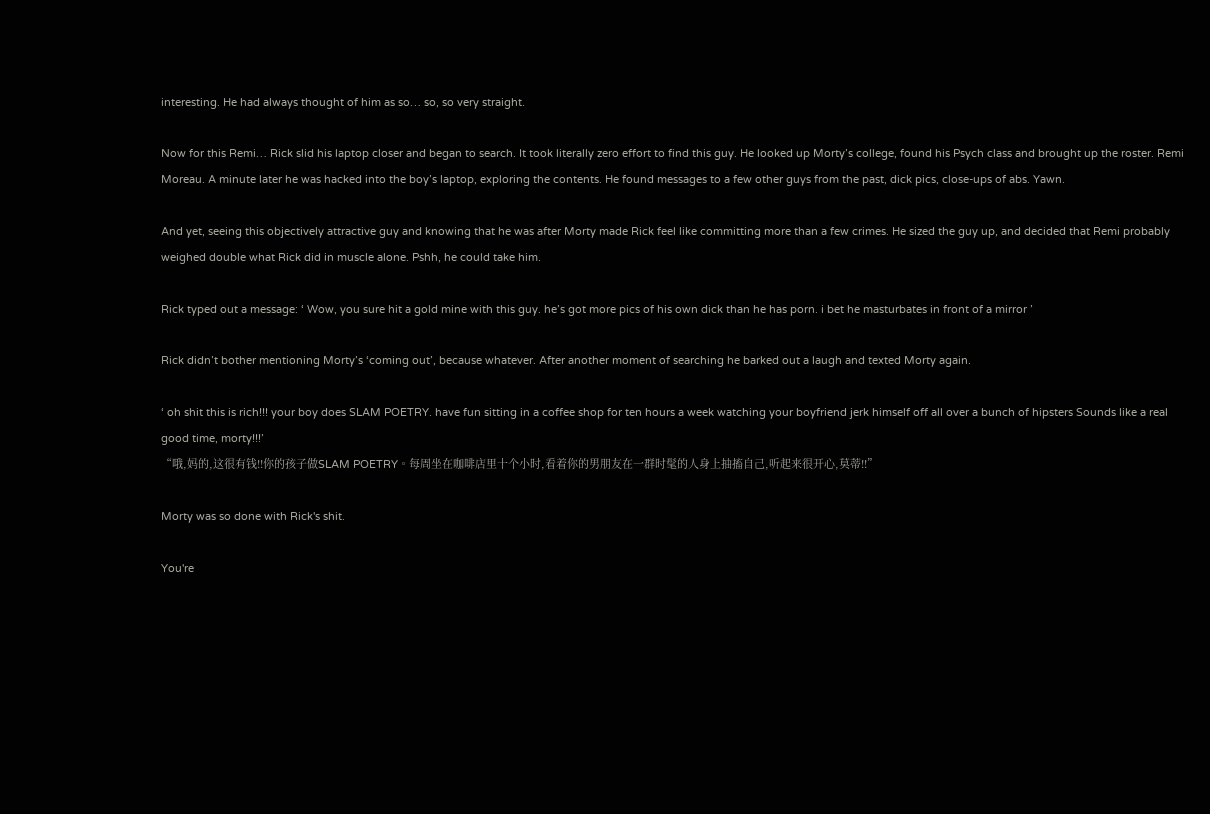interesting. He had always thought of him as so… so, so very straight.

Now for this Remi… Rick slid his laptop closer and began to search. It took literally zero effort to find this guy. He looked up Morty’s college, found his Psych class and brought up the roster. Remi Moreau. A minute later he was hacked into the boy’s laptop, exploring the contents. He found messages to a few other guys from the past, dick pics, close-ups of abs. Yawn.

And yet, seeing this objectively attractive guy and knowing that he was after Morty made Rick feel like committing more than a few crimes. He sized the guy up, and decided that Remi probably weighed double what Rick did in muscle alone. Pshh, he could take him.

Rick typed out a message: ‘ Wow, you sure hit a gold mine with this guy. he’s got more pics of his own dick than he has porn. i bet he masturbates in front of a mirror ’

Rick didn’t bother mentioning Morty’s ‘coming out’, because whatever. After another moment of searching he barked out a laugh and texted Morty again.

‘ oh shit this is rich!!! your boy does SLAM POETRY. have fun sitting in a coffee shop for ten hours a week watching your boyfriend jerk himself off all over a bunch of hipsters Sounds like a real good time, morty!!!’
“哦,妈的,这很有钱!!你的孩子做SLAM POETRY。每周坐在咖啡店里十个小时,看着你的男朋友在一群时髦的人身上抽搐自己,听起来很开心,莫蒂!!”

Morty was so done with Rick's shit.

You're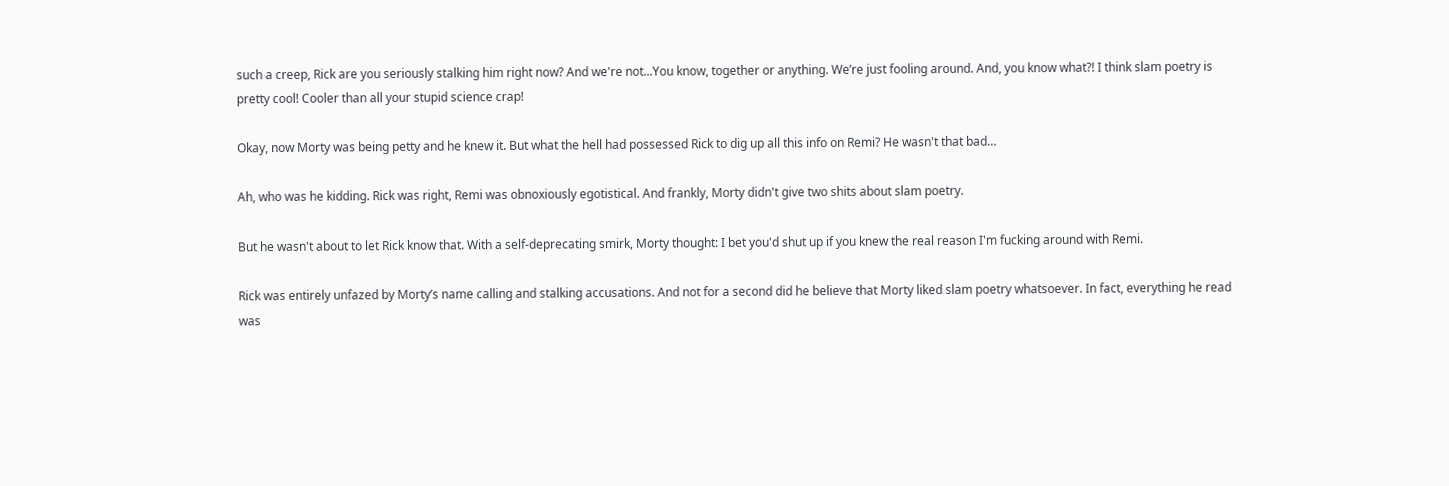such a creep, Rick are you seriously stalking him right now? And we're not...You know, together or anything. We’re just fooling around. And, you know what?! I think slam poetry is pretty cool! Cooler than all your stupid science crap!

Okay, now Morty was being petty and he knew it. But what the hell had possessed Rick to dig up all this info on Remi? He wasn't that bad…

Ah, who was he kidding. Rick was right, Remi was obnoxiously egotistical. And frankly, Morty didn't give two shits about slam poetry.

But he wasn't about to let Rick know that. With a self-deprecating smirk, Morty thought: I bet you'd shut up if you knew the real reason I'm fucking around with Remi.

Rick was entirely unfazed by Morty’s name calling and stalking accusations. And not for a second did he believe that Morty liked slam poetry whatsoever. In fact, everything he read was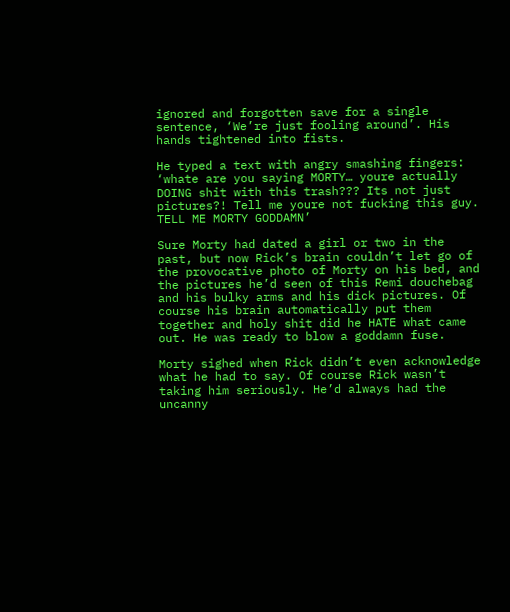ignored and forgotten save for a single sentence, ‘We’re just fooling around’. His hands tightened into fists.

He typed a text with angry smashing fingers: ‘whate are you saying MORTY… youre actually DOING shit with this trash??? Its not just pictures?! Tell me youre not fucking this guy. TELL ME MORTY GODDAMN’

Sure Morty had dated a girl or two in the past, but now Rick’s brain couldn’t let go of the provocative photo of Morty on his bed, and the pictures he’d seen of this Remi douchebag and his bulky arms and his dick pictures. Of course his brain automatically put them together and holy shit did he HATE what came out. He was ready to blow a goddamn fuse.

Morty sighed when Rick didn’t even acknowledge what he had to say. Of course Rick wasn’t taking him seriously. He’d always had the uncanny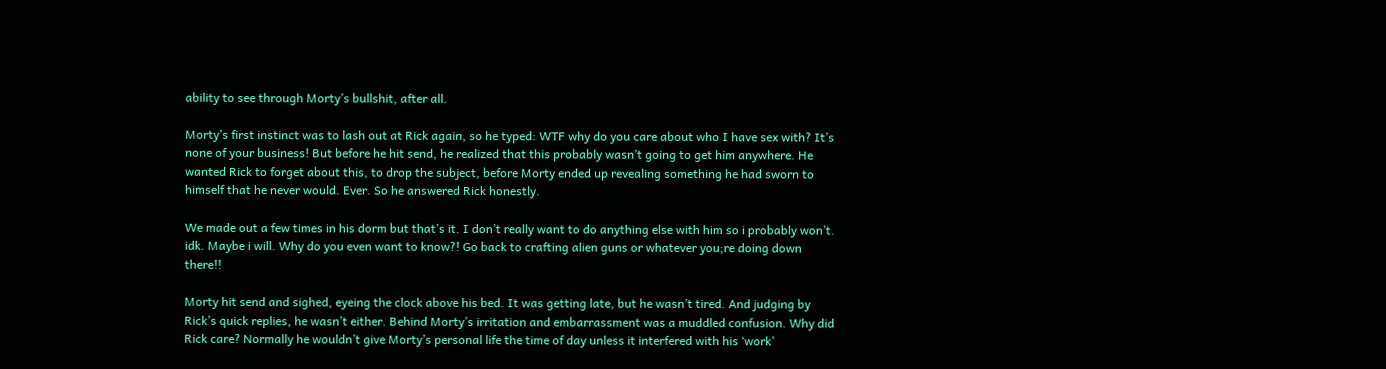ability to see through Morty’s bullshit, after all.

Morty’s first instinct was to lash out at Rick again, so he typed: WTF why do you care about who I have sex with? It’s none of your business! But before he hit send, he realized that this probably wasn’t going to get him anywhere. He wanted Rick to forget about this, to drop the subject, before Morty ended up revealing something he had sworn to himself that he never would. Ever. So he answered Rick honestly.

We made out a few times in his dorm but that’s it. I don’t really want to do anything else with him so i probably won’t. idk. Maybe i will. Why do you even want to know?! Go back to crafting alien guns or whatever you;re doing down there!!

Morty hit send and sighed, eyeing the clock above his bed. It was getting late, but he wasn’t tired. And judging by Rick’s quick replies, he wasn’t either. Behind Morty’s irritation and embarrassment was a muddled confusion. Why did Rick care? Normally he wouldn’t give Morty’s personal life the time of day unless it interfered with his ‘work’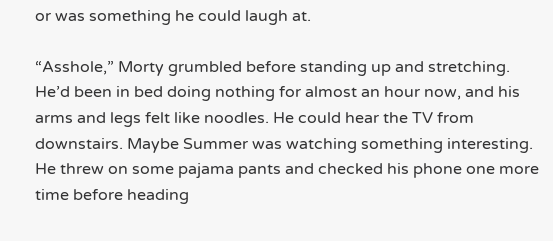or was something he could laugh at.

“Asshole,” Morty grumbled before standing up and stretching. He’d been in bed doing nothing for almost an hour now, and his arms and legs felt like noodles. He could hear the TV from downstairs. Maybe Summer was watching something interesting. He threw on some pajama pants and checked his phone one more time before heading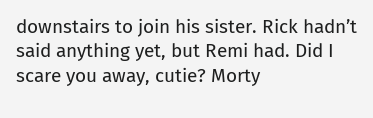downstairs to join his sister. Rick hadn’t said anything yet, but Remi had. Did I scare you away, cutie? Morty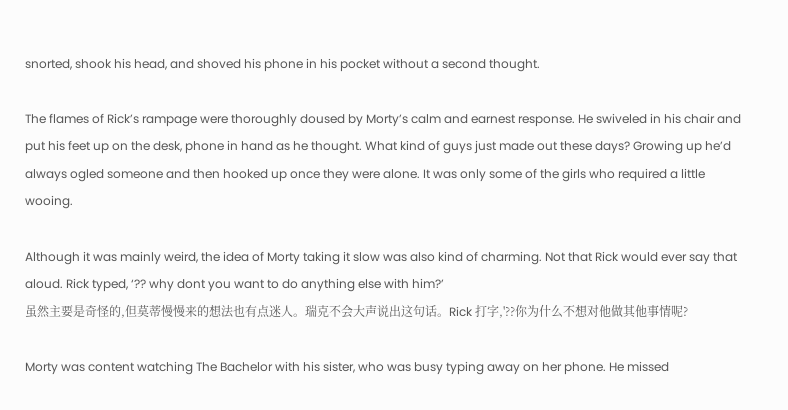snorted, shook his head, and shoved his phone in his pocket without a second thought.

The flames of Rick’s rampage were thoroughly doused by Morty’s calm and earnest response. He swiveled in his chair and put his feet up on the desk, phone in hand as he thought. What kind of guys just made out these days? Growing up he’d always ogled someone and then hooked up once they were alone. It was only some of the girls who required a little wooing.

Although it was mainly weird, the idea of Morty taking it slow was also kind of charming. Not that Rick would ever say that aloud. Rick typed, ‘?? why dont you want to do anything else with him?’
虽然主要是奇怪的,但莫蒂慢慢来的想法也有点迷人。瑞克不会大声说出这句话。Rick 打字,'??你为什么不想对他做其他事情呢?

Morty was content watching The Bachelor with his sister, who was busy typing away on her phone. He missed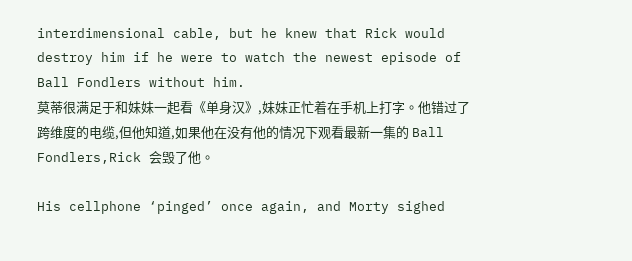interdimensional cable, but he knew that Rick would destroy him if he were to watch the newest episode of Ball Fondlers without him.
莫蒂很满足于和妹妹一起看《单身汉》,妹妹正忙着在手机上打字。他错过了跨维度的电缆,但他知道,如果他在没有他的情况下观看最新一集的 Ball Fondlers,Rick 会毁了他。

His cellphone ‘pinged’ once again, and Morty sighed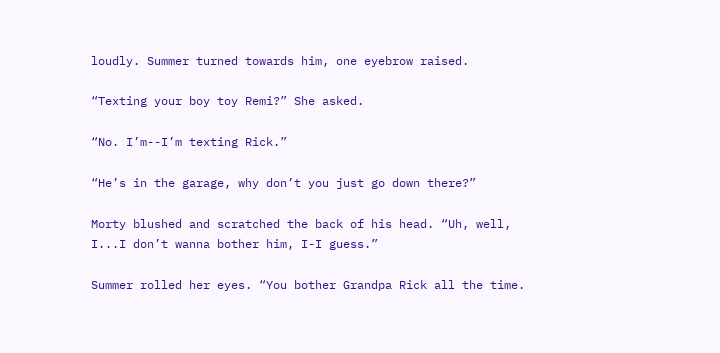loudly. Summer turned towards him, one eyebrow raised.

“Texting your boy toy Remi?” She asked.

“No. I’m--I’m texting Rick.”

“He’s in the garage, why don’t you just go down there?”

Morty blushed and scratched the back of his head. “Uh, well, I...I don’t wanna bother him, I-I guess.”

Summer rolled her eyes. “You bother Grandpa Rick all the time.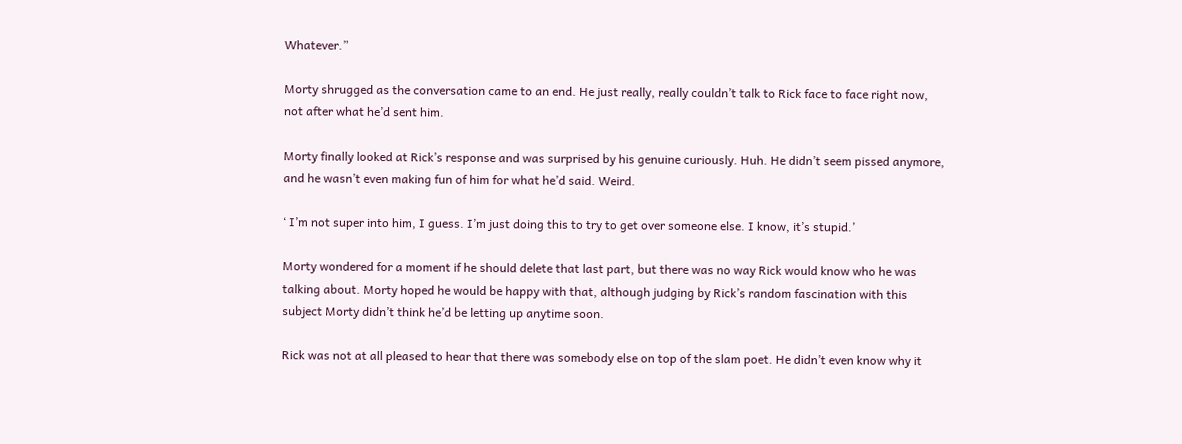Whatever.”

Morty shrugged as the conversation came to an end. He just really, really couldn’t talk to Rick face to face right now, not after what he’d sent him.

Morty finally looked at Rick’s response and was surprised by his genuine curiously. Huh. He didn’t seem pissed anymore, and he wasn’t even making fun of him for what he’d said. Weird.

‘ I’m not super into him, I guess. I’m just doing this to try to get over someone else. I know, it’s stupid.’

Morty wondered for a moment if he should delete that last part, but there was no way Rick would know who he was talking about. Morty hoped he would be happy with that, although judging by Rick’s random fascination with this subject Morty didn’t think he’d be letting up anytime soon.

Rick was not at all pleased to hear that there was somebody else on top of the slam poet. He didn’t even know why it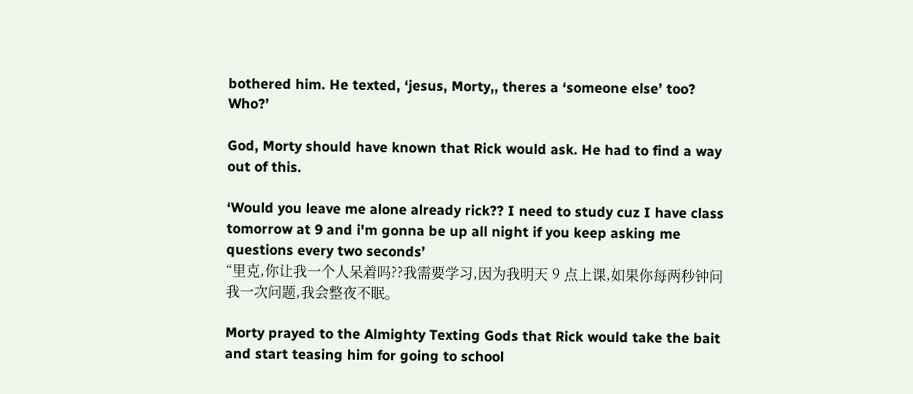bothered him. He texted, ‘jesus, Morty,, theres a ‘someone else’ too? Who?’

God, Morty should have known that Rick would ask. He had to find a way out of this.

‘Would you leave me alone already rick?? I need to study cuz I have class tomorrow at 9 and i'm gonna be up all night if you keep asking me questions every two seconds’
“里克,你让我一个人呆着吗??我需要学习,因为我明天 9 点上课,如果你每两秒钟问我一次问题,我会整夜不眠。

Morty prayed to the Almighty Texting Gods that Rick would take the bait and start teasing him for going to school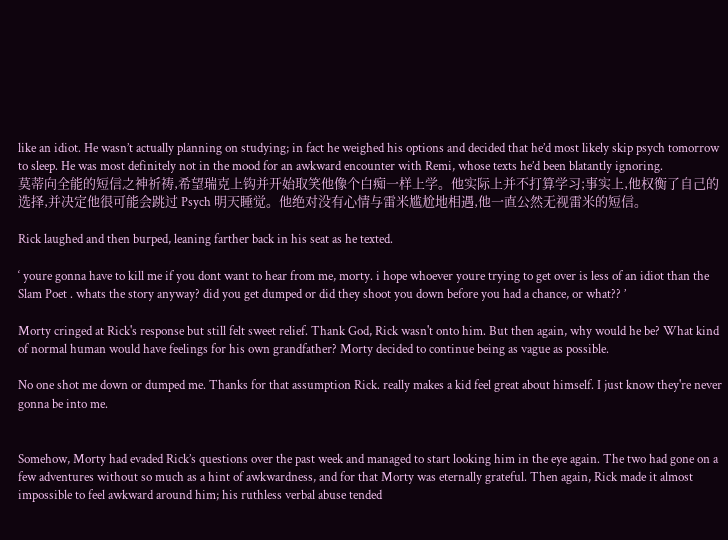like an idiot. He wasn’t actually planning on studying; in fact he weighed his options and decided that he’d most likely skip psych tomorrow to sleep. He was most definitely not in the mood for an awkward encounter with Remi, whose texts he’d been blatantly ignoring.
莫蒂向全能的短信之神祈祷,希望瑞克上钩并开始取笑他像个白痴一样上学。他实际上并不打算学习;事实上,他权衡了自己的选择,并决定他很可能会跳过 Psych 明天睡觉。他绝对没有心情与雷米尴尬地相遇,他一直公然无视雷米的短信。

Rick laughed and then burped, leaning farther back in his seat as he texted.

‘ youre gonna have to kill me if you dont want to hear from me, morty. i hope whoever youre trying to get over is less of an idiot than the Slam Poet . whats the story anyway? did you get dumped or did they shoot you down before you had a chance, or what?? ’

Morty cringed at Rick's response but still felt sweet relief. Thank God, Rick wasn't onto him. But then again, why would he be? What kind of normal human would have feelings for his own grandfather? Morty decided to continue being as vague as possible.

No one shot me down or dumped me. Thanks for that assumption Rick. really makes a kid feel great about himself. I just know they're never gonna be into me.


Somehow, Morty had evaded Rick’s questions over the past week and managed to start looking him in the eye again. The two had gone on a few adventures without so much as a hint of awkwardness, and for that Morty was eternally grateful. Then again, Rick made it almost impossible to feel awkward around him; his ruthless verbal abuse tended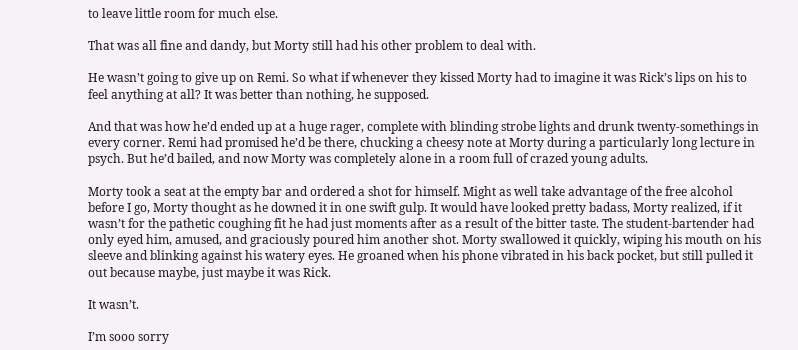to leave little room for much else.

That was all fine and dandy, but Morty still had his other problem to deal with.

He wasn’t going to give up on Remi. So what if whenever they kissed Morty had to imagine it was Rick’s lips on his to feel anything at all? It was better than nothing, he supposed.

And that was how he’d ended up at a huge rager, complete with blinding strobe lights and drunk twenty-somethings in every corner. Remi had promised he’d be there, chucking a cheesy note at Morty during a particularly long lecture in psych. But he’d bailed, and now Morty was completely alone in a room full of crazed young adults.

Morty took a seat at the empty bar and ordered a shot for himself. Might as well take advantage of the free alcohol before I go, Morty thought as he downed it in one swift gulp. It would have looked pretty badass, Morty realized, if it wasn’t for the pathetic coughing fit he had just moments after as a result of the bitter taste. The student-bartender had only eyed him, amused, and graciously poured him another shot. Morty swallowed it quickly, wiping his mouth on his sleeve and blinking against his watery eyes. He groaned when his phone vibrated in his back pocket, but still pulled it out because maybe, just maybe it was Rick.

It wasn’t.

I’m sooo sorry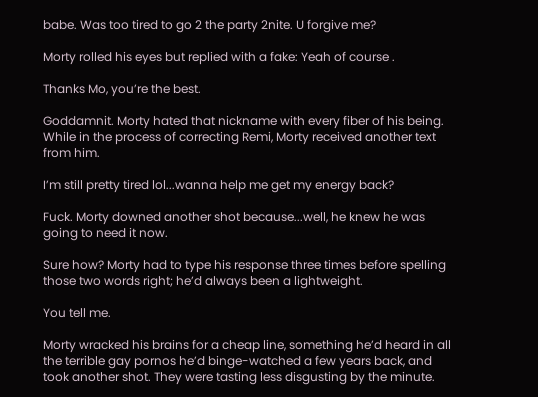babe. Was too tired to go 2 the party 2nite. U forgive me?

Morty rolled his eyes but replied with a fake: Yeah of course .

Thanks Mo, you’re the best.

Goddamnit. Morty hated that nickname with every fiber of his being. While in the process of correcting Remi, Morty received another text from him.

I’m still pretty tired lol...wanna help me get my energy back?

Fuck. Morty downed another shot because...well, he knew he was going to need it now.

Sure how? Morty had to type his response three times before spelling those two words right; he’d always been a lightweight.

You tell me.

Morty wracked his brains for a cheap line, something he’d heard in all the terrible gay pornos he’d binge-watched a few years back, and took another shot. They were tasting less disgusting by the minute.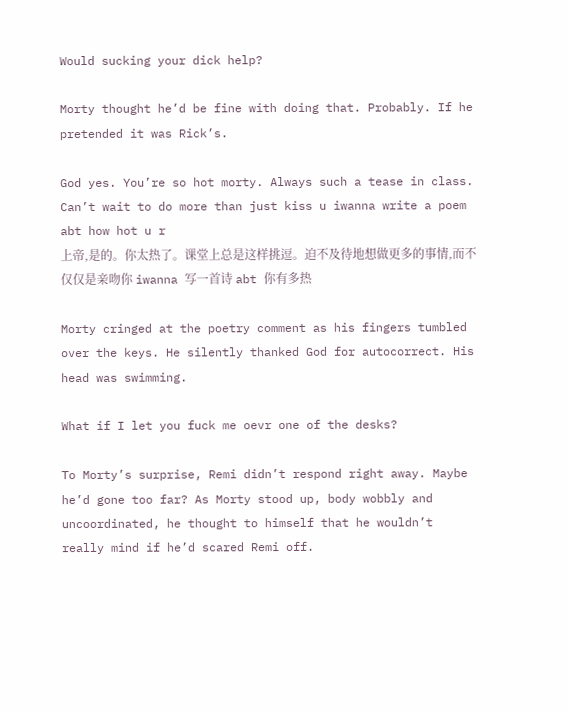Would sucking your dick help?

Morty thought he’d be fine with doing that. Probably. If he pretended it was Rick’s.

God yes. You’re so hot morty. Always such a tease in class. Can’t wait to do more than just kiss u iwanna write a poem abt how hot u r
上帝,是的。你太热了。课堂上总是这样挑逗。迫不及待地想做更多的事情,而不仅仅是亲吻你 iwanna 写一首诗 abt 你有多热

Morty cringed at the poetry comment as his fingers tumbled over the keys. He silently thanked God for autocorrect. His head was swimming.

What if I let you fuck me oevr one of the desks?

To Morty’s surprise, Remi didn’t respond right away. Maybe he’d gone too far? As Morty stood up, body wobbly and uncoordinated, he thought to himself that he wouldn’t really mind if he’d scared Remi off.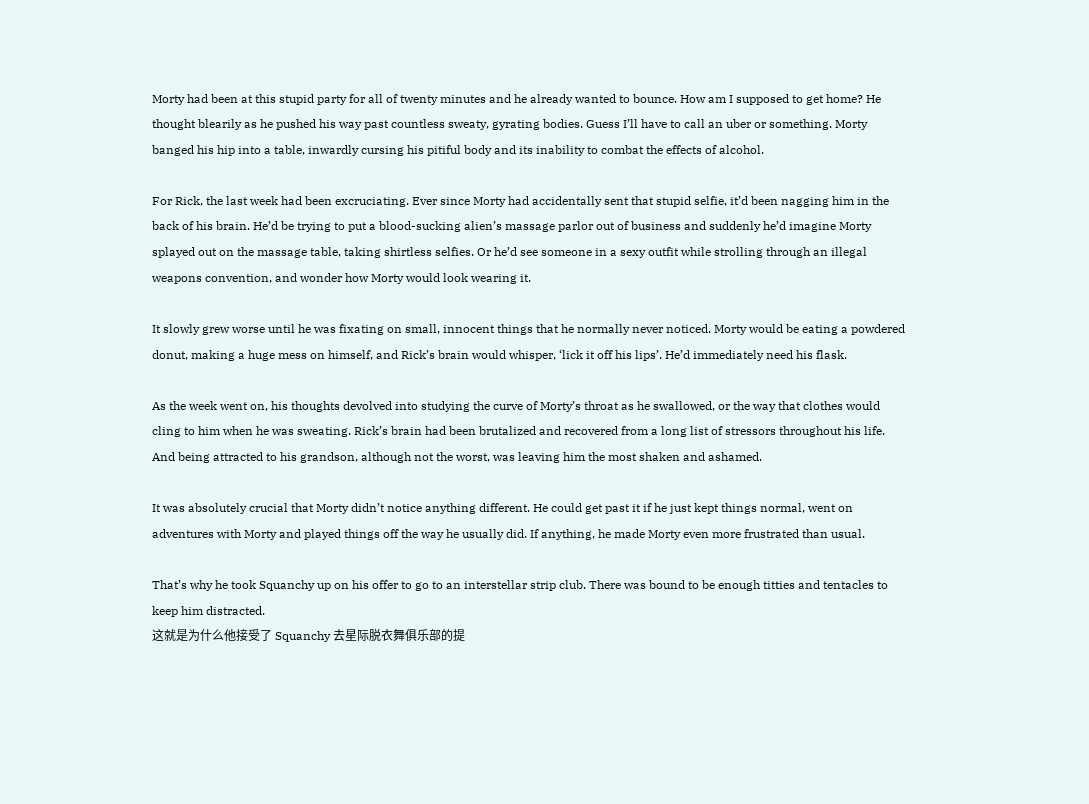Morty had been at this stupid party for all of twenty minutes and he already wanted to bounce. How am I supposed to get home? He thought blearily as he pushed his way past countless sweaty, gyrating bodies. Guess I’ll have to call an uber or something. Morty banged his hip into a table, inwardly cursing his pitiful body and its inability to combat the effects of alcohol.

For Rick, the last week had been excruciating. Ever since Morty had accidentally sent that stupid selfie, it’d been nagging him in the back of his brain. He’d be trying to put a blood-sucking alien’s massage parlor out of business and suddenly he’d imagine Morty splayed out on the massage table, taking shirtless selfies. Or he’d see someone in a sexy outfit while strolling through an illegal weapons convention, and wonder how Morty would look wearing it.

It slowly grew worse until he was fixating on small, innocent things that he normally never noticed. Morty would be eating a powdered donut, making a huge mess on himself, and Rick’s brain would whisper, ‘lick it off his lips’. He’d immediately need his flask.

As the week went on, his thoughts devolved into studying the curve of Morty’s throat as he swallowed, or the way that clothes would cling to him when he was sweating. Rick’s brain had been brutalized and recovered from a long list of stressors throughout his life. And being attracted to his grandson, although not the worst, was leaving him the most shaken and ashamed.

It was absolutely crucial that Morty didn’t notice anything different. He could get past it if he just kept things normal, went on adventures with Morty and played things off the way he usually did. If anything, he made Morty even more frustrated than usual.

That’s why he took Squanchy up on his offer to go to an interstellar strip club. There was bound to be enough titties and tentacles to keep him distracted.
这就是为什么他接受了 Squanchy 去星际脱衣舞俱乐部的提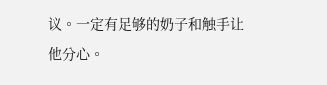议。一定有足够的奶子和触手让他分心。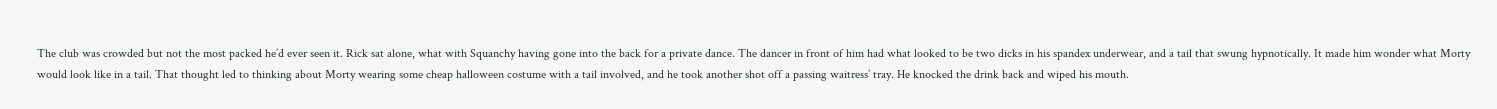The club was crowded but not the most packed he’d ever seen it. Rick sat alone, what with Squanchy having gone into the back for a private dance. The dancer in front of him had what looked to be two dicks in his spandex underwear, and a tail that swung hypnotically. It made him wonder what Morty would look like in a tail. That thought led to thinking about Morty wearing some cheap halloween costume with a tail involved, and he took another shot off a passing waitress’ tray. He knocked the drink back and wiped his mouth.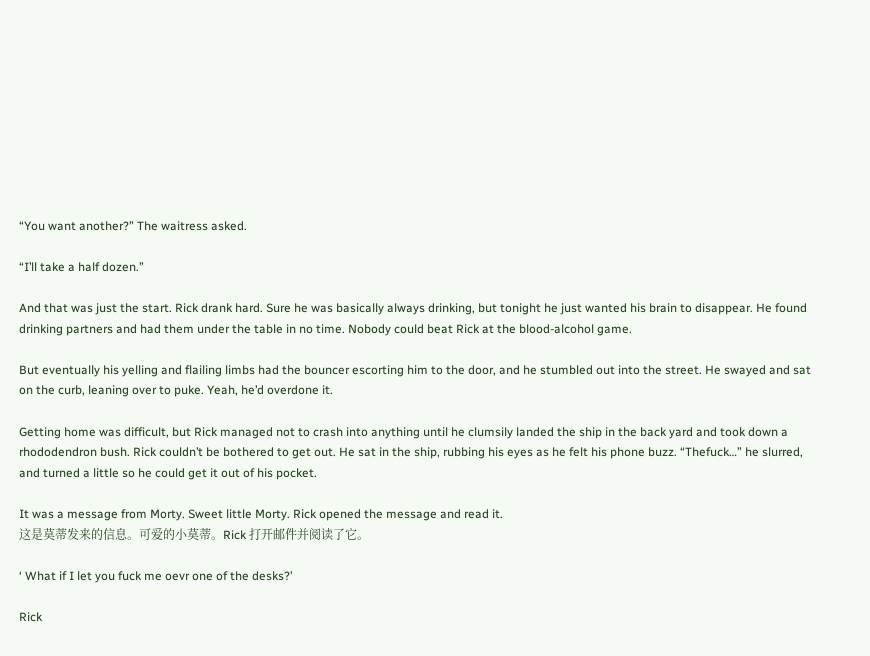“You want another?” The waitress asked.

“I’ll take a half dozen.”

And that was just the start. Rick drank hard. Sure he was basically always drinking, but tonight he just wanted his brain to disappear. He found drinking partners and had them under the table in no time. Nobody could beat Rick at the blood-alcohol game.

But eventually his yelling and flailing limbs had the bouncer escorting him to the door, and he stumbled out into the street. He swayed and sat on the curb, leaning over to puke. Yeah, he’d overdone it.

Getting home was difficult, but Rick managed not to crash into anything until he clumsily landed the ship in the back yard and took down a rhododendron bush. Rick couldn’t be bothered to get out. He sat in the ship, rubbing his eyes as he felt his phone buzz. “Thefuck…” he slurred, and turned a little so he could get it out of his pocket.

It was a message from Morty. Sweet little Morty. Rick opened the message and read it.
这是莫蒂发来的信息。可爱的小莫蒂。Rick 打开邮件并阅读了它。

‘ What if I let you fuck me oevr one of the desks?’

Rick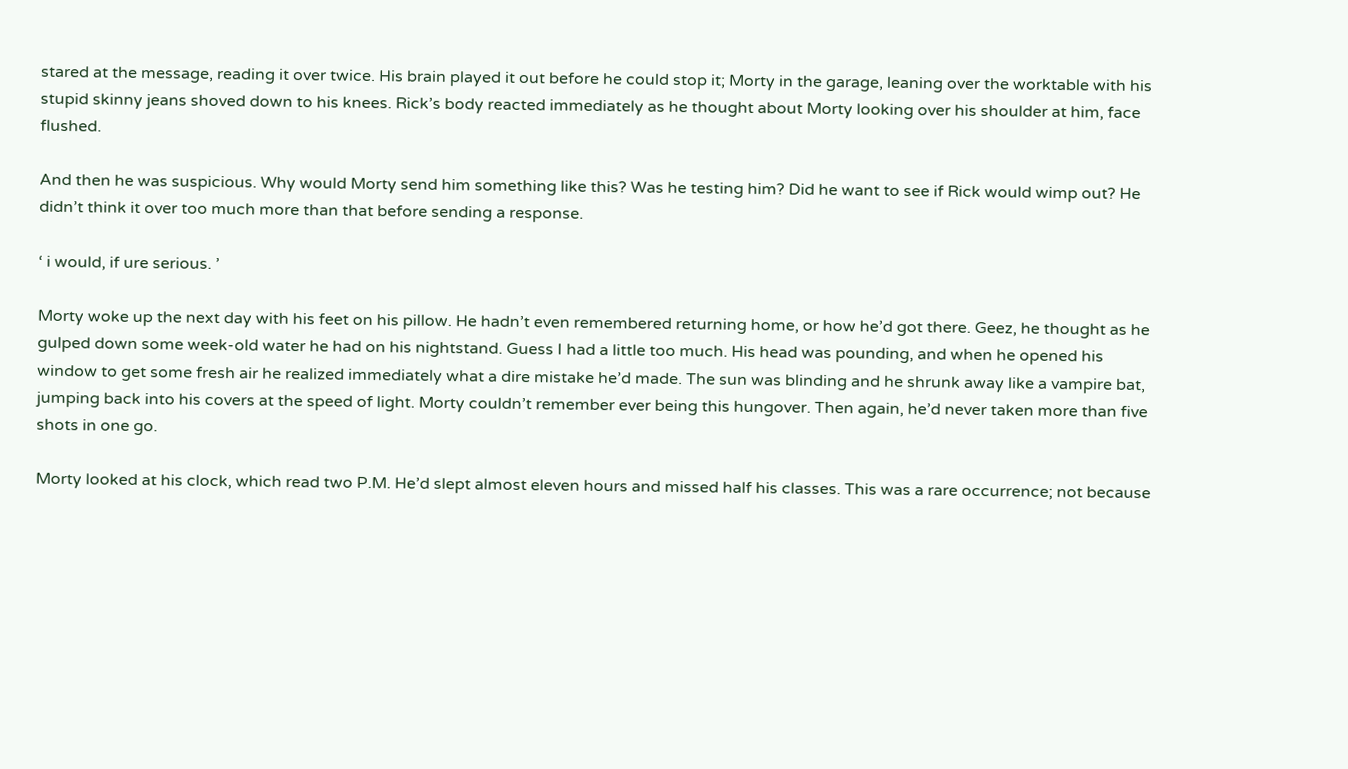stared at the message, reading it over twice. His brain played it out before he could stop it; Morty in the garage, leaning over the worktable with his stupid skinny jeans shoved down to his knees. Rick’s body reacted immediately as he thought about Morty looking over his shoulder at him, face flushed.

And then he was suspicious. Why would Morty send him something like this? Was he testing him? Did he want to see if Rick would wimp out? He didn’t think it over too much more than that before sending a response.

‘ i would, if ure serious. ’

Morty woke up the next day with his feet on his pillow. He hadn’t even remembered returning home, or how he’d got there. Geez, he thought as he gulped down some week-old water he had on his nightstand. Guess I had a little too much. His head was pounding, and when he opened his window to get some fresh air he realized immediately what a dire mistake he’d made. The sun was blinding and he shrunk away like a vampire bat, jumping back into his covers at the speed of light. Morty couldn’t remember ever being this hungover. Then again, he’d never taken more than five shots in one go.

Morty looked at his clock, which read two P.M. He’d slept almost eleven hours and missed half his classes. This was a rare occurrence; not because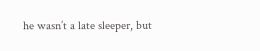he wasn’t a late sleeper, but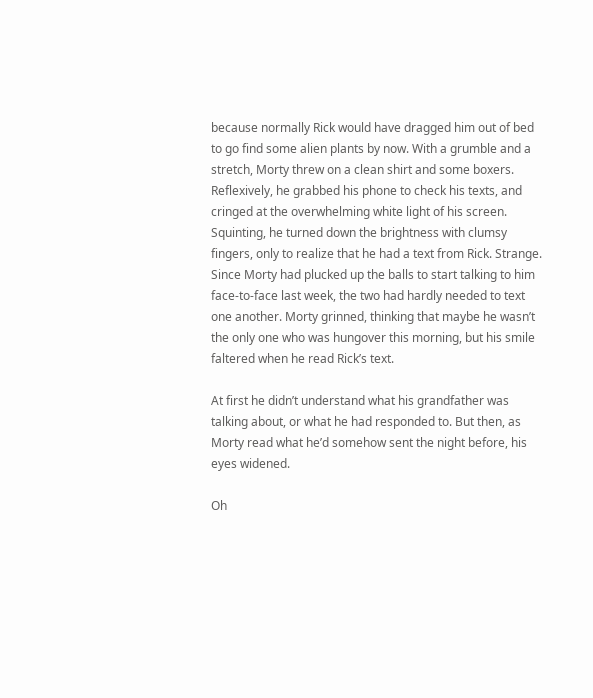because normally Rick would have dragged him out of bed to go find some alien plants by now. With a grumble and a stretch, Morty threw on a clean shirt and some boxers. Reflexively, he grabbed his phone to check his texts, and cringed at the overwhelming white light of his screen. Squinting, he turned down the brightness with clumsy fingers, only to realize that he had a text from Rick. Strange. Since Morty had plucked up the balls to start talking to him face-to-face last week, the two had hardly needed to text one another. Morty grinned, thinking that maybe he wasn’t the only one who was hungover this morning, but his smile faltered when he read Rick’s text.

At first he didn’t understand what his grandfather was talking about, or what he had responded to. But then, as Morty read what he’d somehow sent the night before, his eyes widened.

Oh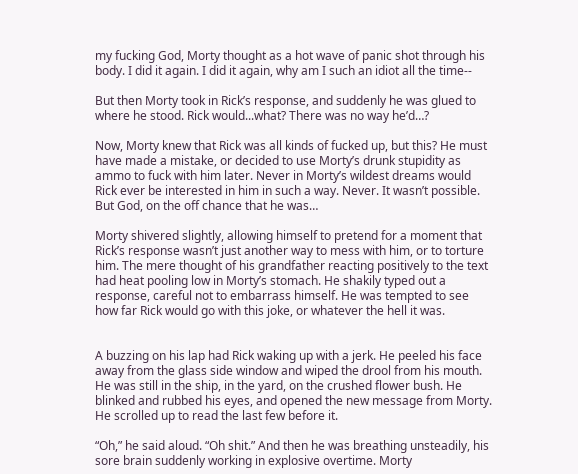my fucking God, Morty thought as a hot wave of panic shot through his body. I did it again. I did it again, why am I such an idiot all the time--

But then Morty took in Rick’s response, and suddenly he was glued to where he stood. Rick would...what? There was no way he’d…?

Now, Morty knew that Rick was all kinds of fucked up, but this? He must have made a mistake, or decided to use Morty’s drunk stupidity as ammo to fuck with him later. Never in Morty’s wildest dreams would Rick ever be interested in him in such a way. Never. It wasn’t possible. But God, on the off chance that he was…

Morty shivered slightly, allowing himself to pretend for a moment that Rick’s response wasn’t just another way to mess with him, or to torture him. The mere thought of his grandfather reacting positively to the text had heat pooling low in Morty’s stomach. He shakily typed out a response, careful not to embarrass himself. He was tempted to see how far Rick would go with this joke, or whatever the hell it was.


A buzzing on his lap had Rick waking up with a jerk. He peeled his face away from the glass side window and wiped the drool from his mouth. He was still in the ship, in the yard, on the crushed flower bush. He blinked and rubbed his eyes, and opened the new message from Morty. He scrolled up to read the last few before it.

“Oh,” he said aloud. “Oh shit.” And then he was breathing unsteadily, his sore brain suddenly working in explosive overtime. Morty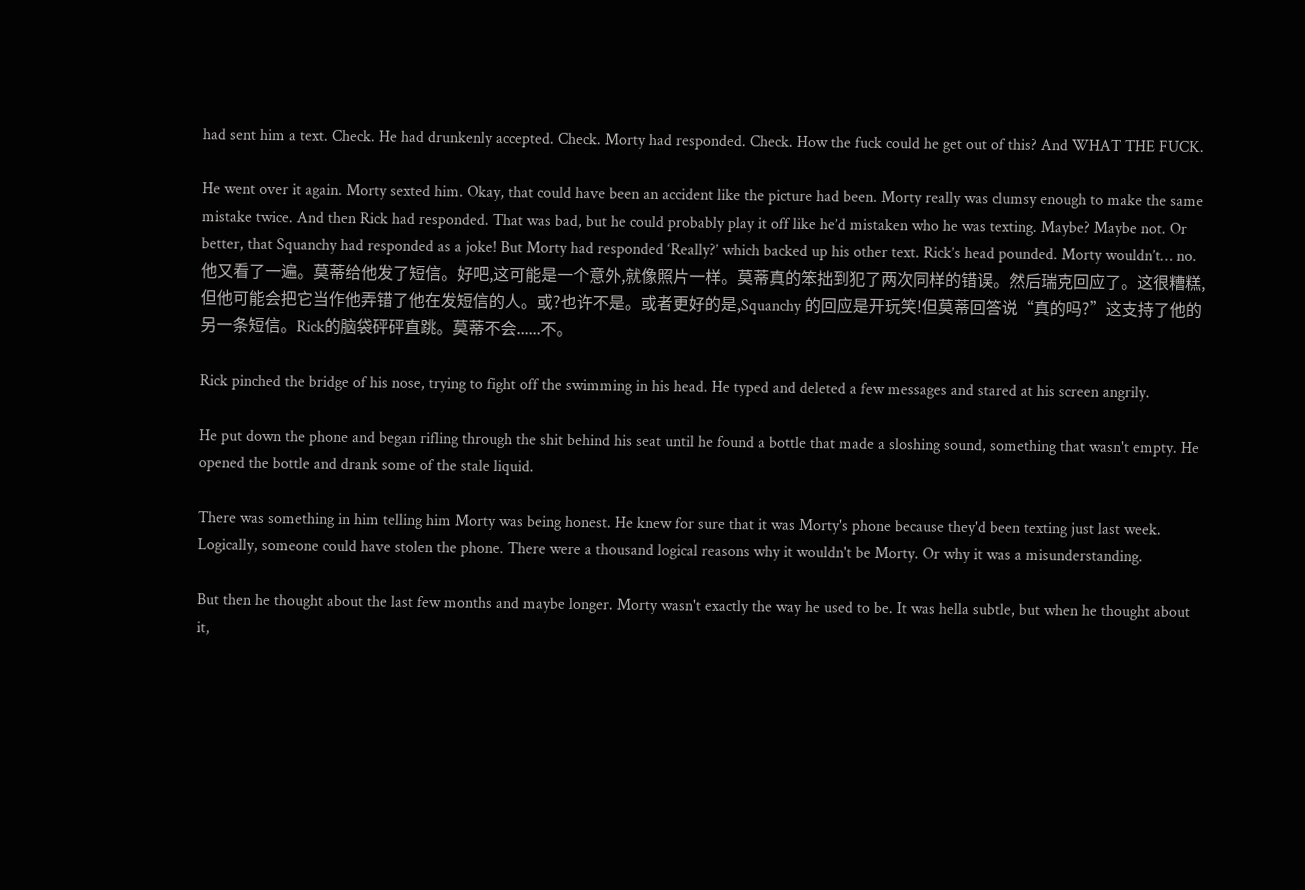had sent him a text. Check. He had drunkenly accepted. Check. Morty had responded. Check. How the fuck could he get out of this? And WHAT THE FUCK.

He went over it again. Morty sexted him. Okay, that could have been an accident like the picture had been. Morty really was clumsy enough to make the same mistake twice. And then Rick had responded. That was bad, but he could probably play it off like he’d mistaken who he was texting. Maybe? Maybe not. Or better, that Squanchy had responded as a joke! But Morty had responded ‘Really?’ which backed up his other text. Rick’s head pounded. Morty wouldn’t… no.
他又看了一遍。莫蒂给他发了短信。好吧,这可能是一个意外,就像照片一样。莫蒂真的笨拙到犯了两次同样的错误。然后瑞克回应了。这很糟糕,但他可能会把它当作他弄错了他在发短信的人。或?也许不是。或者更好的是,Squanchy 的回应是开玩笑!但莫蒂回答说“真的吗?”这支持了他的另一条短信。Rick的脑袋砰砰直跳。莫蒂不会......不。

Rick pinched the bridge of his nose, trying to fight off the swimming in his head. He typed and deleted a few messages and stared at his screen angrily.

He put down the phone and began rifling through the shit behind his seat until he found a bottle that made a sloshing sound, something that wasn't empty. He opened the bottle and drank some of the stale liquid.

There was something in him telling him Morty was being honest. He knew for sure that it was Morty's phone because they'd been texting just last week. Logically, someone could have stolen the phone. There were a thousand logical reasons why it wouldn't be Morty. Or why it was a misunderstanding.

But then he thought about the last few months and maybe longer. Morty wasn't exactly the way he used to be. It was hella subtle, but when he thought about it,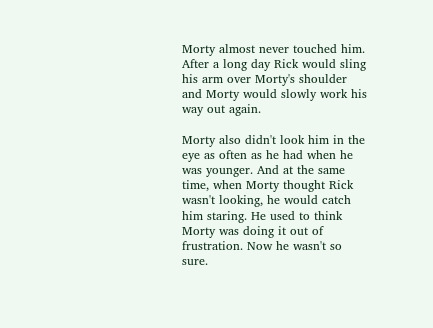Morty almost never touched him. After a long day Rick would sling his arm over Morty's shoulder and Morty would slowly work his way out again.

Morty also didn't look him in the eye as often as he had when he was younger. And at the same time, when Morty thought Rick wasn't looking, he would catch him staring. He used to think Morty was doing it out of frustration. Now he wasn't so sure.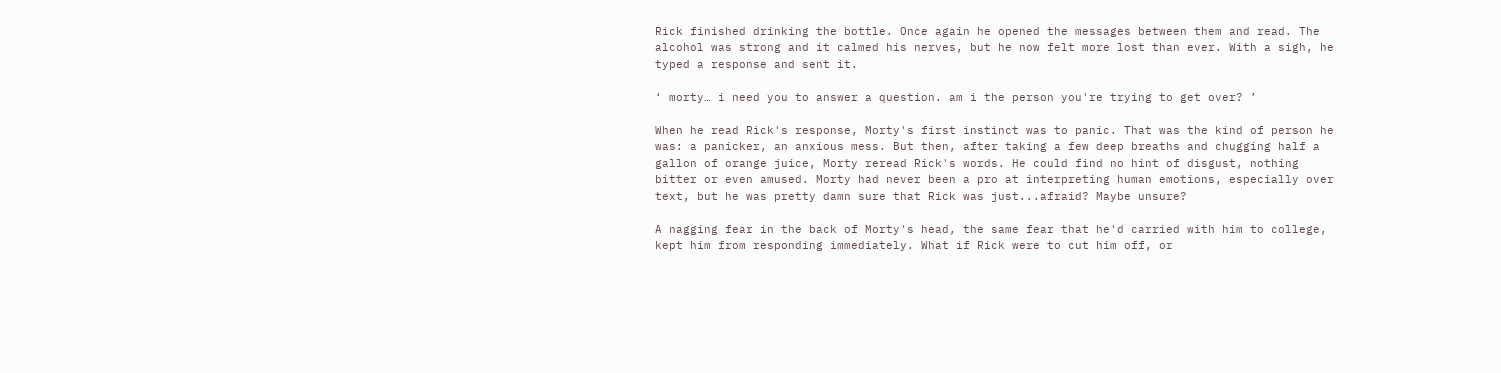Rick finished drinking the bottle. Once again he opened the messages between them and read. The alcohol was strong and it calmed his nerves, but he now felt more lost than ever. With a sigh, he typed a response and sent it.

‘ morty… i need you to answer a question. am i the person you're trying to get over? ’

When he read Rick's response, Morty's first instinct was to panic. That was the kind of person he was: a panicker, an anxious mess. But then, after taking a few deep breaths and chugging half a gallon of orange juice, Morty reread Rick's words. He could find no hint of disgust, nothing bitter or even amused. Morty had never been a pro at interpreting human emotions, especially over text, but he was pretty damn sure that Rick was just...afraid? Maybe unsure?

A nagging fear in the back of Morty's head, the same fear that he'd carried with him to college, kept him from responding immediately. What if Rick were to cut him off, or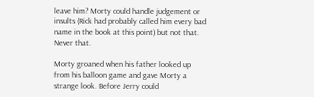leave him? Morty could handle judgement or insults (Rick had probably called him every bad name in the book at this point) but not that. Never that.

Morty groaned when his father looked up from his balloon game and gave Morty a strange look. Before Jerry could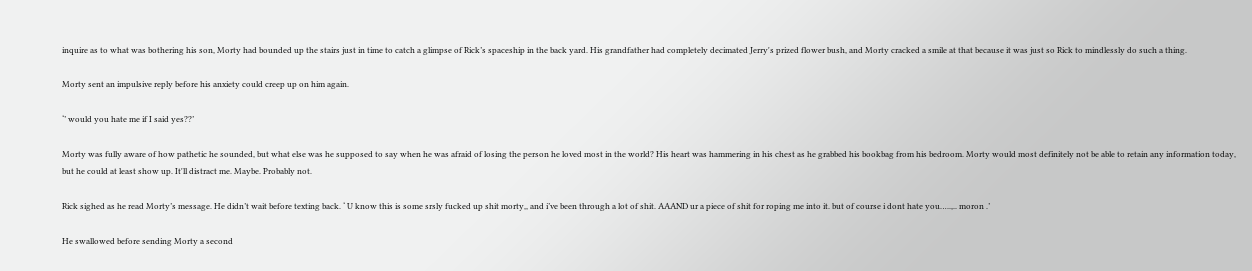inquire as to what was bothering his son, Morty had bounded up the stairs just in time to catch a glimpse of Rick’s spaceship in the back yard. His grandfather had completely decimated Jerry's prized flower bush, and Morty cracked a smile at that because it was just so Rick to mindlessly do such a thing.

Morty sent an impulsive reply before his anxiety could creep up on him again.

‘’ would you hate me if I said yes??’

Morty was fully aware of how pathetic he sounded, but what else was he supposed to say when he was afraid of losing the person he loved most in the world? His heart was hammering in his chest as he grabbed his bookbag from his bedroom. Morty would most definitely not be able to retain any information today, but he could at least show up. It'll distract me. Maybe. Probably not.

Rick sighed as he read Morty’s message. He didn’t wait before texting back. ‘ U know this is some srsly fucked up shit morty,, and i’ve been through a lot of shit. AAAND ur a piece of shit for roping me into it. but of course i dont hate you…..,.. moron .’

He swallowed before sending Morty a second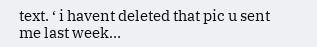text. ‘ i havent deleted that pic u sent me last week…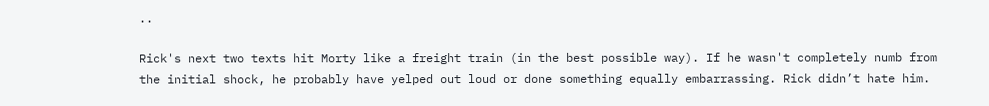..

Rick's next two texts hit Morty like a freight train (in the best possible way). If he wasn't completely numb from the initial shock, he probably have yelped out loud or done something equally embarrassing. Rick didn’t hate him.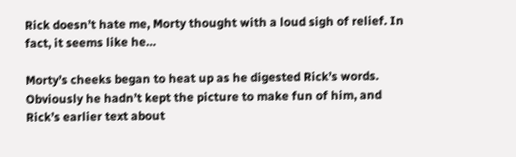Rick doesn’t hate me, Morty thought with a loud sigh of relief. In fact, it seems like he…

Morty’s cheeks began to heat up as he digested Rick’s words. Obviously he hadn’t kept the picture to make fun of him, and Rick’s earlier text about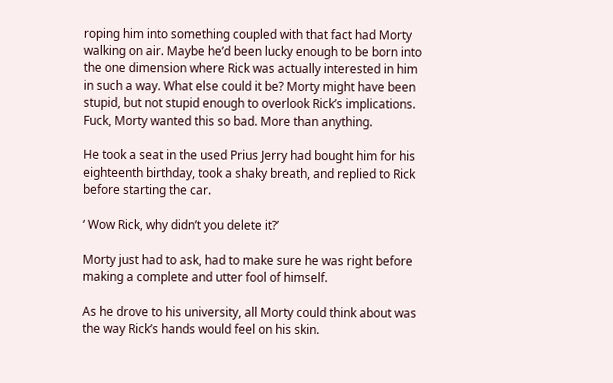roping him into something coupled with that fact had Morty walking on air. Maybe he’d been lucky enough to be born into the one dimension where Rick was actually interested in him in such a way. What else could it be? Morty might have been stupid, but not stupid enough to overlook Rick’s implications. Fuck, Morty wanted this so bad. More than anything.

He took a seat in the used Prius Jerry had bought him for his eighteenth birthday, took a shaky breath, and replied to Rick before starting the car.

‘ Wow Rick, why didn’t you delete it?’

Morty just had to ask, had to make sure he was right before making a complete and utter fool of himself.

As he drove to his university, all Morty could think about was the way Rick’s hands would feel on his skin.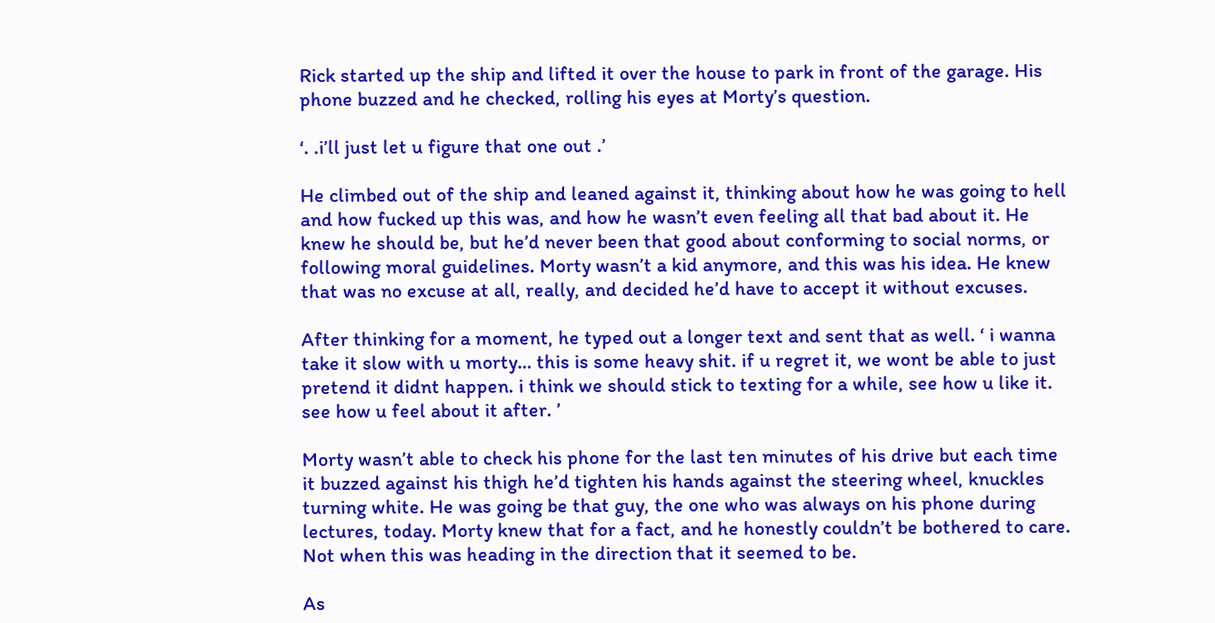Rick started up the ship and lifted it over the house to park in front of the garage. His phone buzzed and he checked, rolling his eyes at Morty’s question.

‘. .i’ll just let u figure that one out .’

He climbed out of the ship and leaned against it, thinking about how he was going to hell and how fucked up this was, and how he wasn’t even feeling all that bad about it. He knew he should be, but he’d never been that good about conforming to social norms, or following moral guidelines. Morty wasn’t a kid anymore, and this was his idea. He knew that was no excuse at all, really, and decided he’d have to accept it without excuses.

After thinking for a moment, he typed out a longer text and sent that as well. ‘ i wanna take it slow with u morty… this is some heavy shit. if u regret it, we wont be able to just pretend it didnt happen. i think we should stick to texting for a while, see how u like it. see how u feel about it after. ’

Morty wasn’t able to check his phone for the last ten minutes of his drive but each time it buzzed against his thigh he’d tighten his hands against the steering wheel, knuckles turning white. He was going be that guy, the one who was always on his phone during lectures, today. Morty knew that for a fact, and he honestly couldn’t be bothered to care. Not when this was heading in the direction that it seemed to be.

As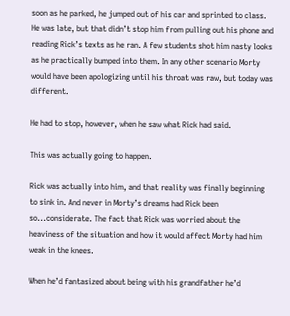soon as he parked, he jumped out of his car and sprinted to class. He was late, but that didn’t stop him from pulling out his phone and reading Rick’s texts as he ran. A few students shot him nasty looks as he practically bumped into them. In any other scenario Morty would have been apologizing until his throat was raw, but today was different.

He had to stop, however, when he saw what Rick had said.

This was actually going to happen.

Rick was actually into him, and that reality was finally beginning to sink in. And never in Morty’s dreams had Rick been so...considerate. The fact that Rick was worried about the heaviness of the situation and how it would affect Morty had him weak in the knees.

When he’d fantasized about being with his grandfather he’d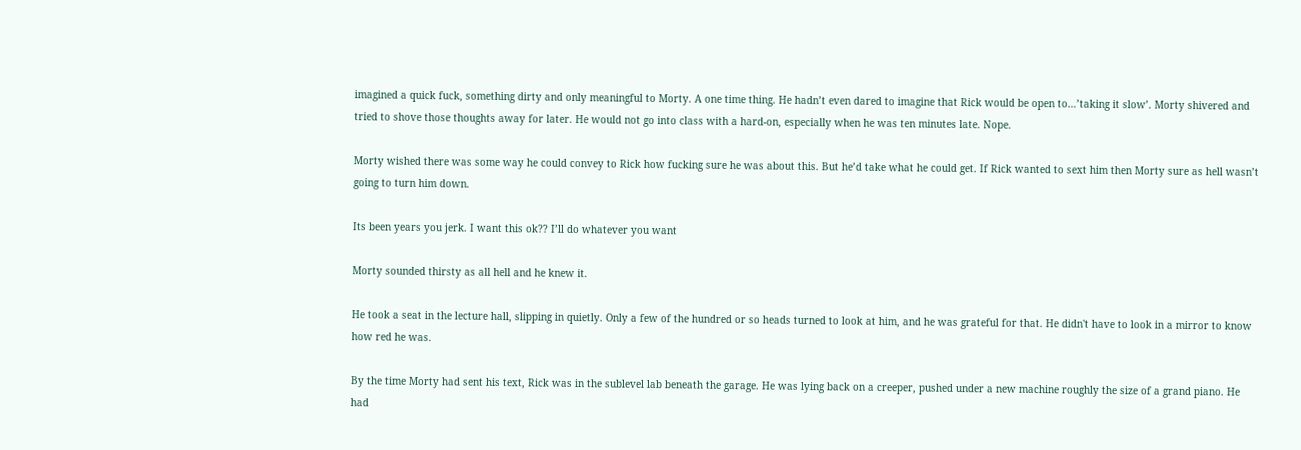imagined a quick fuck, something dirty and only meaningful to Morty. A one time thing. He hadn’t even dared to imagine that Rick would be open to…’taking it slow’. Morty shivered and tried to shove those thoughts away for later. He would not go into class with a hard-on, especially when he was ten minutes late. Nope.

Morty wished there was some way he could convey to Rick how fucking sure he was about this. But he’d take what he could get. If Rick wanted to sext him then Morty sure as hell wasn’t going to turn him down.

Its been years you jerk. I want this ok?? I’ll do whatever you want

Morty sounded thirsty as all hell and he knew it.

He took a seat in the lecture hall, slipping in quietly. Only a few of the hundred or so heads turned to look at him, and he was grateful for that. He didn't have to look in a mirror to know how red he was.

By the time Morty had sent his text, Rick was in the sublevel lab beneath the garage. He was lying back on a creeper, pushed under a new machine roughly the size of a grand piano. He had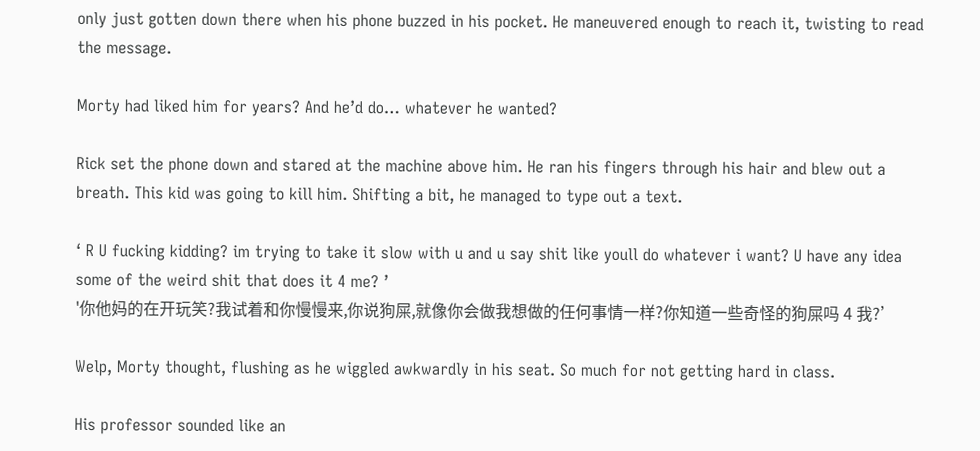only just gotten down there when his phone buzzed in his pocket. He maneuvered enough to reach it, twisting to read the message.

Morty had liked him for years? And he’d do… whatever he wanted?

Rick set the phone down and stared at the machine above him. He ran his fingers through his hair and blew out a breath. This kid was going to kill him. Shifting a bit, he managed to type out a text.

‘ R U fucking kidding? im trying to take it slow with u and u say shit like youll do whatever i want? U have any idea some of the weird shit that does it 4 me? ’
'你他妈的在开玩笑?我试着和你慢慢来,你说狗屎,就像你会做我想做的任何事情一样?你知道一些奇怪的狗屎吗 4 我?’

Welp, Morty thought, flushing as he wiggled awkwardly in his seat. So much for not getting hard in class.

His professor sounded like an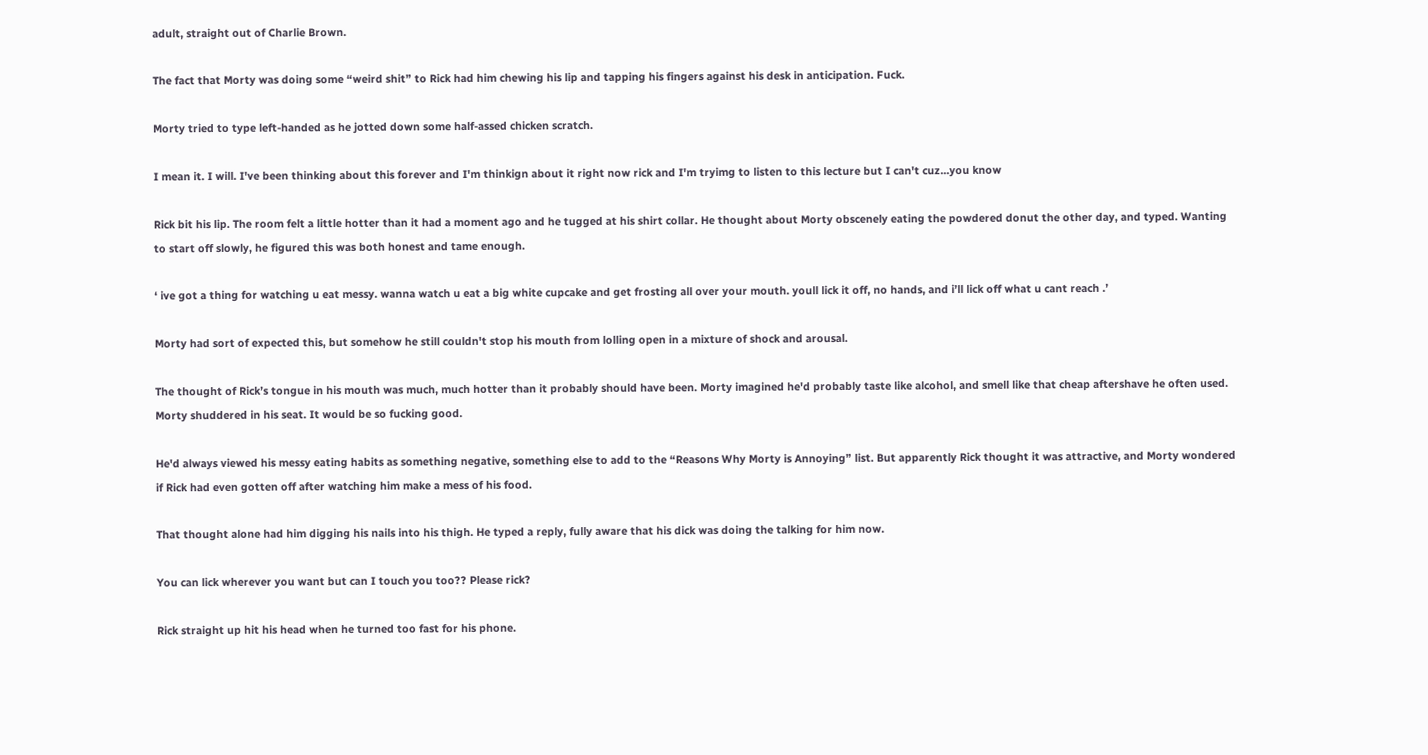adult, straight out of Charlie Brown.

The fact that Morty was doing some “weird shit” to Rick had him chewing his lip and tapping his fingers against his desk in anticipation. Fuck.

Morty tried to type left-handed as he jotted down some half-assed chicken scratch.

I mean it. I will. I've been thinking about this forever and I'm thinkign about it right now rick and I'm tryimg to listen to this lecture but I can't cuz...you know

Rick bit his lip. The room felt a little hotter than it had a moment ago and he tugged at his shirt collar. He thought about Morty obscenely eating the powdered donut the other day, and typed. Wanting to start off slowly, he figured this was both honest and tame enough.

‘ ive got a thing for watching u eat messy. wanna watch u eat a big white cupcake and get frosting all over your mouth. youll lick it off, no hands, and i’ll lick off what u cant reach .’

Morty had sort of expected this, but somehow he still couldn't stop his mouth from lolling open in a mixture of shock and arousal.

The thought of Rick’s tongue in his mouth was much, much hotter than it probably should have been. Morty imagined he'd probably taste like alcohol, and smell like that cheap aftershave he often used. Morty shuddered in his seat. It would be so fucking good.

He'd always viewed his messy eating habits as something negative, something else to add to the “Reasons Why Morty is Annoying” list. But apparently Rick thought it was attractive, and Morty wondered if Rick had even gotten off after watching him make a mess of his food.

That thought alone had him digging his nails into his thigh. He typed a reply, fully aware that his dick was doing the talking for him now.

You can lick wherever you want but can I touch you too?? Please rick?

Rick straight up hit his head when he turned too fast for his phone.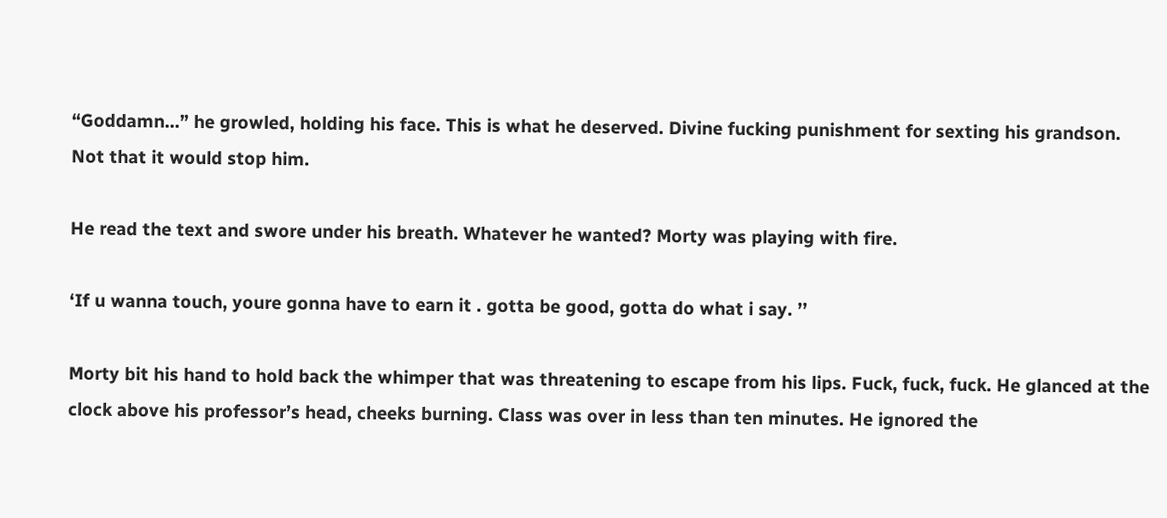“Goddamn…” he growled, holding his face. This is what he deserved. Divine fucking punishment for sexting his grandson. Not that it would stop him.

He read the text and swore under his breath. Whatever he wanted? Morty was playing with fire.

‘If u wanna touch, youre gonna have to earn it . gotta be good, gotta do what i say. ’’

Morty bit his hand to hold back the whimper that was threatening to escape from his lips. Fuck, fuck, fuck. He glanced at the clock above his professor’s head, cheeks burning. Class was over in less than ten minutes. He ignored the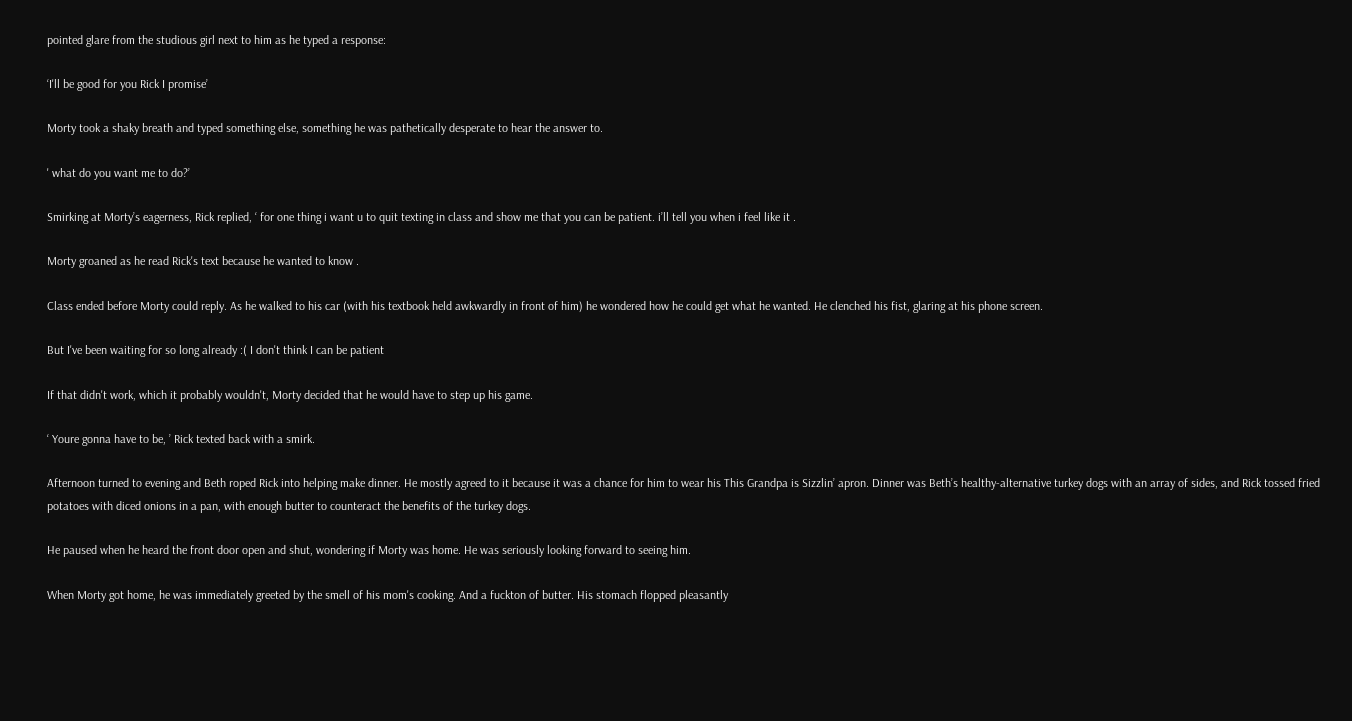pointed glare from the studious girl next to him as he typed a response:

‘I'll be good for you Rick I promise’

Morty took a shaky breath and typed something else, something he was pathetically desperate to hear the answer to.

' what do you want me to do?’

Smirking at Morty’s eagerness, Rick replied, ‘ for one thing i want u to quit texting in class and show me that you can be patient. i’ll tell you when i feel like it .

Morty groaned as he read Rick's text because he wanted to know .

Class ended before Morty could reply. As he walked to his car (with his textbook held awkwardly in front of him) he wondered how he could get what he wanted. He clenched his fist, glaring at his phone screen.

But I've been waiting for so long already :( I don't think I can be patient

If that didn't work, which it probably wouldn't, Morty decided that he would have to step up his game.

‘ Youre gonna have to be, ’ Rick texted back with a smirk.

Afternoon turned to evening and Beth roped Rick into helping make dinner. He mostly agreed to it because it was a chance for him to wear his This Grandpa is Sizzlin’ apron. Dinner was Beth’s healthy-alternative turkey dogs with an array of sides, and Rick tossed fried potatoes with diced onions in a pan, with enough butter to counteract the benefits of the turkey dogs.

He paused when he heard the front door open and shut, wondering if Morty was home. He was seriously looking forward to seeing him.

When Morty got home, he was immediately greeted by the smell of his mom's cooking. And a fuckton of butter. His stomach flopped pleasantly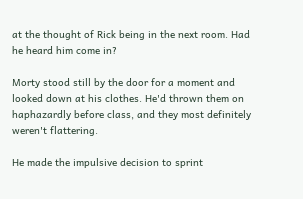at the thought of Rick being in the next room. Had he heard him come in?

Morty stood still by the door for a moment and looked down at his clothes. He'd thrown them on haphazardly before class, and they most definitely weren't flattering.

He made the impulsive decision to sprint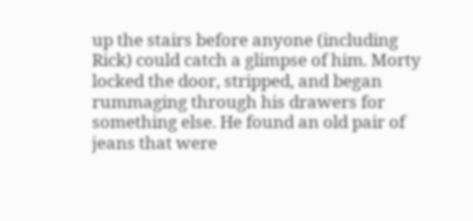up the stairs before anyone (including Rick) could catch a glimpse of him. Morty locked the door, stripped, and began rummaging through his drawers for something else. He found an old pair of jeans that were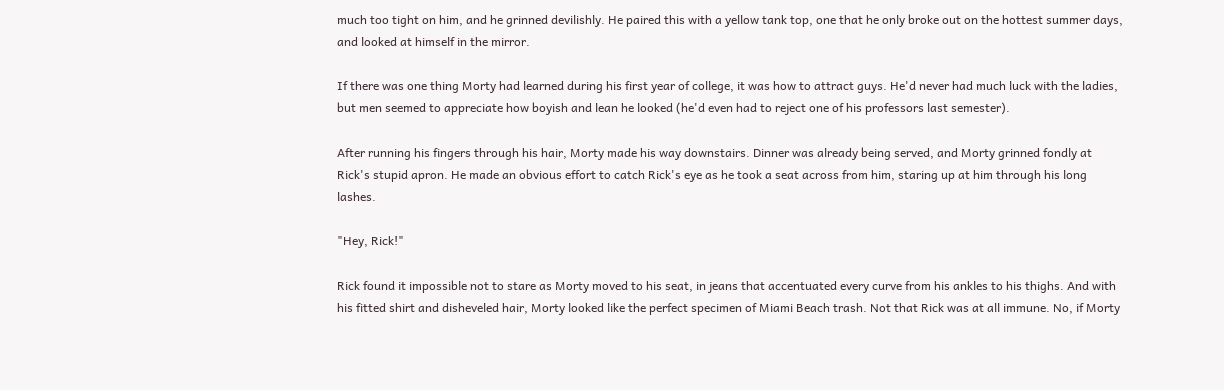much too tight on him, and he grinned devilishly. He paired this with a yellow tank top, one that he only broke out on the hottest summer days, and looked at himself in the mirror.

If there was one thing Morty had learned during his first year of college, it was how to attract guys. He'd never had much luck with the ladies, but men seemed to appreciate how boyish and lean he looked (he'd even had to reject one of his professors last semester).

After running his fingers through his hair, Morty made his way downstairs. Dinner was already being served, and Morty grinned fondly at Rick's stupid apron. He made an obvious effort to catch Rick's eye as he took a seat across from him, staring up at him through his long lashes.

"Hey, Rick!"

Rick found it impossible not to stare as Morty moved to his seat, in jeans that accentuated every curve from his ankles to his thighs. And with his fitted shirt and disheveled hair, Morty looked like the perfect specimen of Miami Beach trash. Not that Rick was at all immune. No, if Morty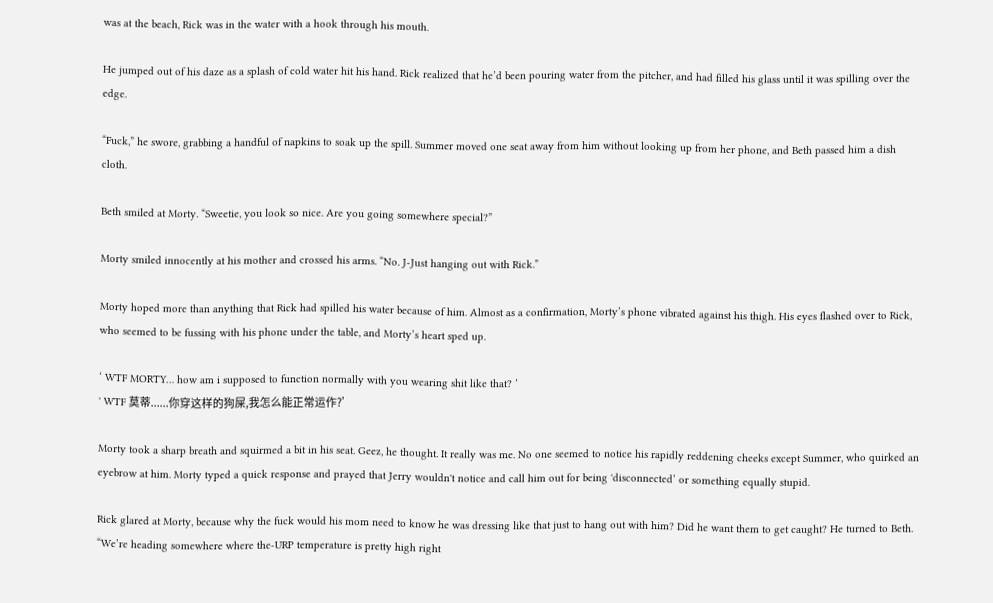was at the beach, Rick was in the water with a hook through his mouth.

He jumped out of his daze as a splash of cold water hit his hand. Rick realized that he’d been pouring water from the pitcher, and had filled his glass until it was spilling over the edge.

“Fuck,” he swore, grabbing a handful of napkins to soak up the spill. Summer moved one seat away from him without looking up from her phone, and Beth passed him a dish cloth.

Beth smiled at Morty. “Sweetie, you look so nice. Are you going somewhere special?”

Morty smiled innocently at his mother and crossed his arms. “No. J-Just hanging out with Rick.”

Morty hoped more than anything that Rick had spilled his water because of him. Almost as a confirmation, Morty’s phone vibrated against his thigh. His eyes flashed over to Rick, who seemed to be fussing with his phone under the table, and Morty’s heart sped up.

‘ WTF MORTY… how am i supposed to function normally with you wearing shit like that? ’
' WTF 莫蒂......你穿这样的狗屎,我怎么能正常运作?’

Morty took a sharp breath and squirmed a bit in his seat. Geez, he thought. It really was me. No one seemed to notice his rapidly reddening cheeks except Summer, who quirked an eyebrow at him. Morty typed a quick response and prayed that Jerry wouldn't notice and call him out for being 'disconnected’ or something equally stupid.

Rick glared at Morty, because why the fuck would his mom need to know he was dressing like that just to hang out with him? Did he want them to get caught? He turned to Beth. “We’re heading somewhere where the-URP temperature is pretty high right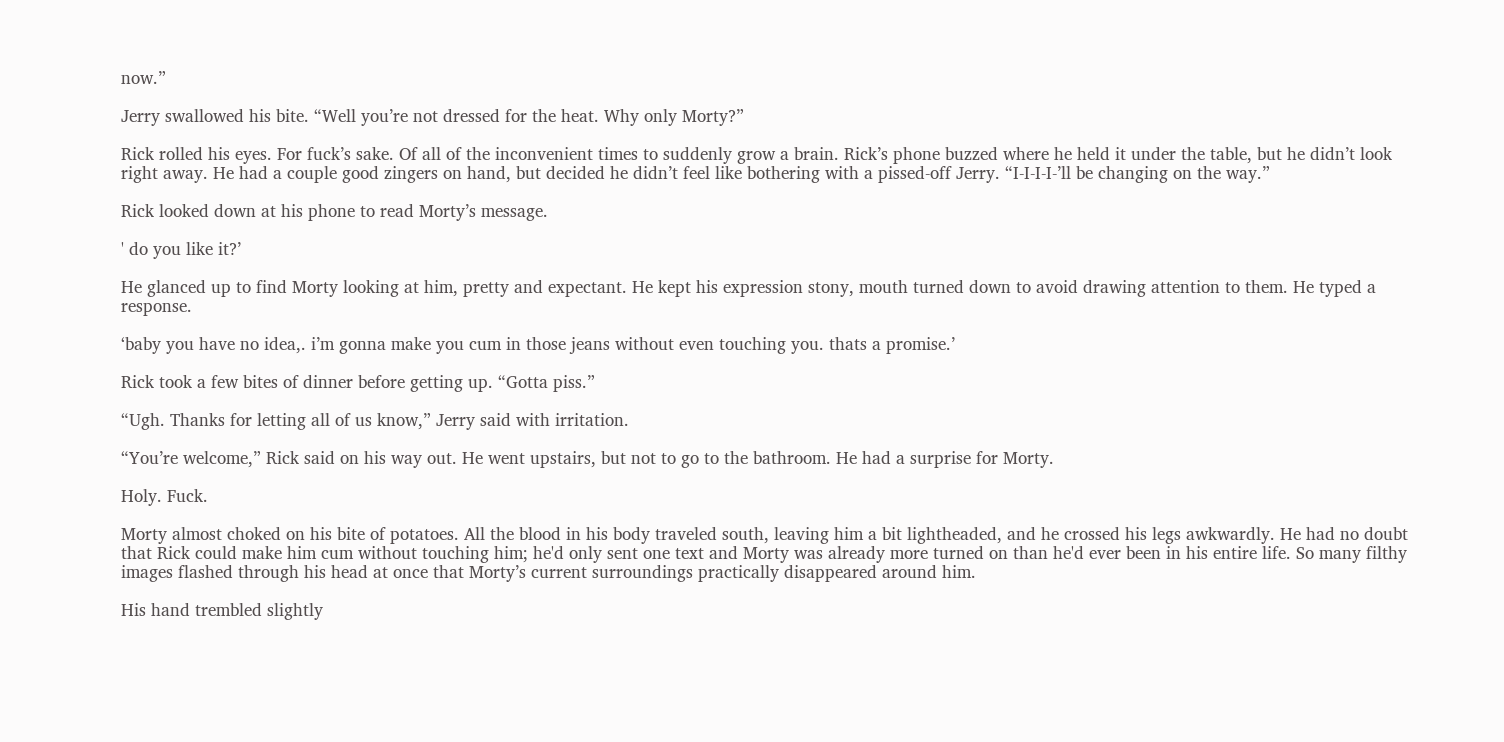now.”

Jerry swallowed his bite. “Well you’re not dressed for the heat. Why only Morty?”

Rick rolled his eyes. For fuck’s sake. Of all of the inconvenient times to suddenly grow a brain. Rick’s phone buzzed where he held it under the table, but he didn’t look right away. He had a couple good zingers on hand, but decided he didn’t feel like bothering with a pissed-off Jerry. “I-I-I-I-’ll be changing on the way.”

Rick looked down at his phone to read Morty’s message.

' do you like it?’

He glanced up to find Morty looking at him, pretty and expectant. He kept his expression stony, mouth turned down to avoid drawing attention to them. He typed a response.

‘baby you have no idea,. i’m gonna make you cum in those jeans without even touching you. thats a promise.’

Rick took a few bites of dinner before getting up. “Gotta piss.”

“Ugh. Thanks for letting all of us know,” Jerry said with irritation.

“You’re welcome,” Rick said on his way out. He went upstairs, but not to go to the bathroom. He had a surprise for Morty.

Holy. Fuck.

Morty almost choked on his bite of potatoes. All the blood in his body traveled south, leaving him a bit lightheaded, and he crossed his legs awkwardly. He had no doubt that Rick could make him cum without touching him; he'd only sent one text and Morty was already more turned on than he'd ever been in his entire life. So many filthy images flashed through his head at once that Morty’s current surroundings practically disappeared around him.

His hand trembled slightly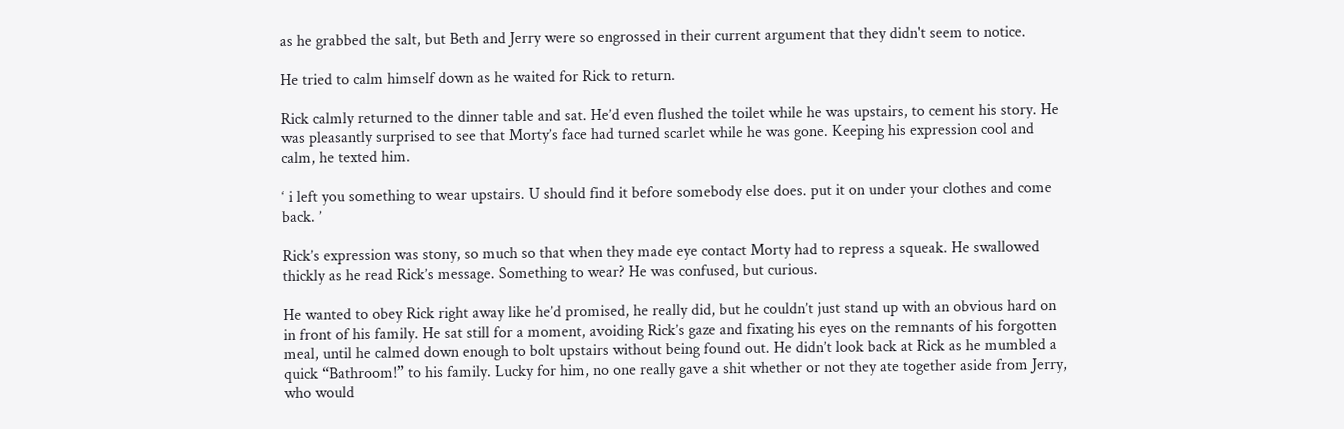as he grabbed the salt, but Beth and Jerry were so engrossed in their current argument that they didn't seem to notice.

He tried to calm himself down as he waited for Rick to return.

Rick calmly returned to the dinner table and sat. He’d even flushed the toilet while he was upstairs, to cement his story. He was pleasantly surprised to see that Morty’s face had turned scarlet while he was gone. Keeping his expression cool and calm, he texted him.

‘ i left you something to wear upstairs. U should find it before somebody else does. put it on under your clothes and come back. ’

Rick’s expression was stony, so much so that when they made eye contact Morty had to repress a squeak. He swallowed thickly as he read Rick’s message. Something to wear? He was confused, but curious.

He wanted to obey Rick right away like he’d promised, he really did, but he couldn’t just stand up with an obvious hard on in front of his family. He sat still for a moment, avoiding Rick’s gaze and fixating his eyes on the remnants of his forgotten meal, until he calmed down enough to bolt upstairs without being found out. He didn’t look back at Rick as he mumbled a quick “Bathroom!” to his family. Lucky for him, no one really gave a shit whether or not they ate together aside from Jerry, who would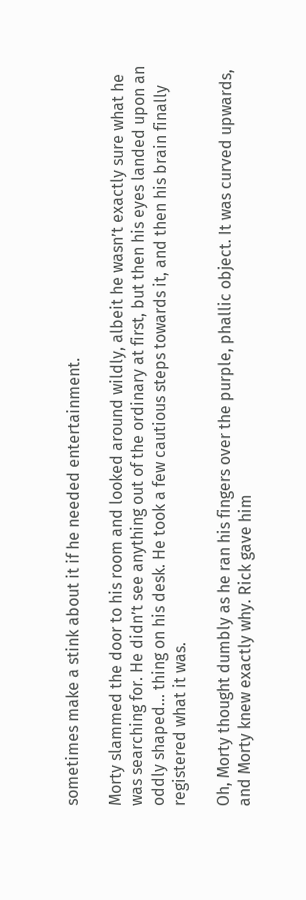sometimes make a stink about it if he needed entertainment.

Morty slammed the door to his room and looked around wildly, albeit he wasn’t exactly sure what he was searching for. He didn’t see anything out of the ordinary at first, but then his eyes landed upon an oddly shaped... thing on his desk. He took a few cautious steps towards it, and then his brain finally registered what it was.

Oh, Morty thought dumbly as he ran his fingers over the purple, phallic object. It was curved upwards, and Morty knew exactly why. Rick gave him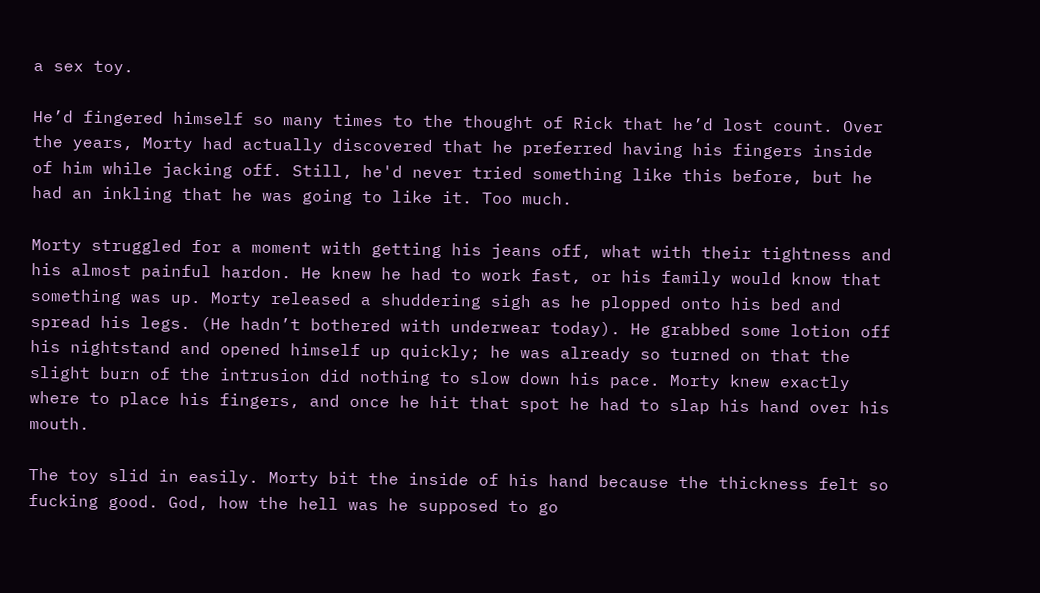a sex toy.

He’d fingered himself so many times to the thought of Rick that he’d lost count. Over the years, Morty had actually discovered that he preferred having his fingers inside of him while jacking off. Still, he'd never tried something like this before, but he had an inkling that he was going to like it. Too much.

Morty struggled for a moment with getting his jeans off, what with their tightness and his almost painful hardon. He knew he had to work fast, or his family would know that something was up. Morty released a shuddering sigh as he plopped onto his bed and spread his legs. (He hadn’t bothered with underwear today). He grabbed some lotion off his nightstand and opened himself up quickly; he was already so turned on that the slight burn of the intrusion did nothing to slow down his pace. Morty knew exactly where to place his fingers, and once he hit that spot he had to slap his hand over his mouth.

The toy slid in easily. Morty bit the inside of his hand because the thickness felt so fucking good. God, how the hell was he supposed to go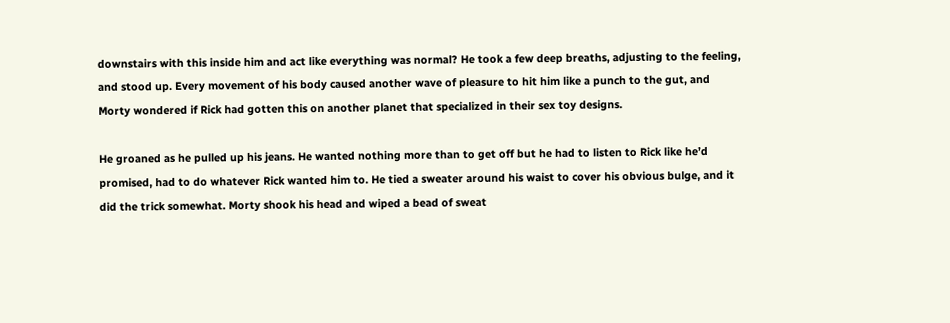downstairs with this inside him and act like everything was normal? He took a few deep breaths, adjusting to the feeling, and stood up. Every movement of his body caused another wave of pleasure to hit him like a punch to the gut, and Morty wondered if Rick had gotten this on another planet that specialized in their sex toy designs.

He groaned as he pulled up his jeans. He wanted nothing more than to get off but he had to listen to Rick like he’d promised, had to do whatever Rick wanted him to. He tied a sweater around his waist to cover his obvious bulge, and it did the trick somewhat. Morty shook his head and wiped a bead of sweat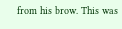from his brow. This was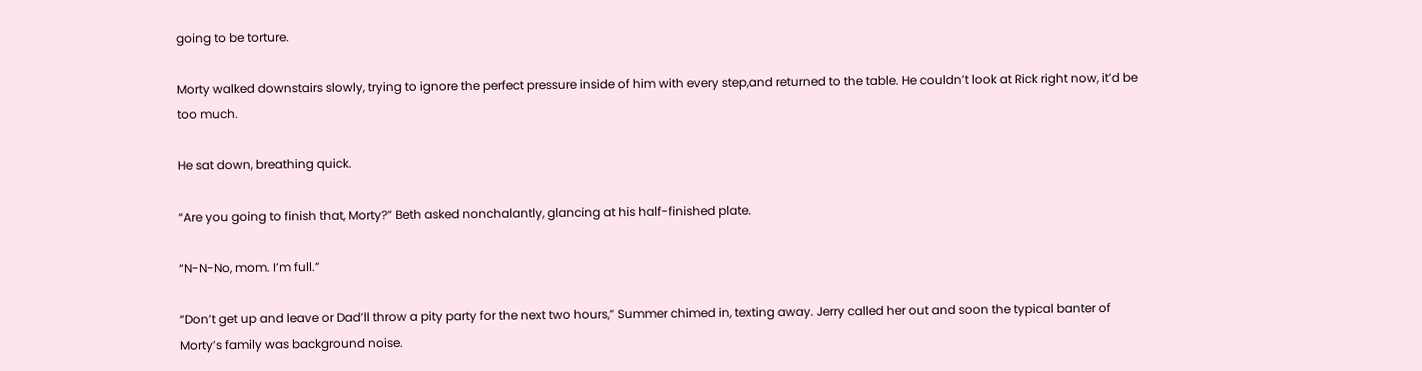going to be torture.

Morty walked downstairs slowly, trying to ignore the perfect pressure inside of him with every step,and returned to the table. He couldn’t look at Rick right now, it’d be too much.

He sat down, breathing quick.

“Are you going to finish that, Morty?” Beth asked nonchalantly, glancing at his half-finished plate.

“N-N-No, mom. I’m full.”

“Don’t get up and leave or Dad’ll throw a pity party for the next two hours,” Summer chimed in, texting away. Jerry called her out and soon the typical banter of Morty’s family was background noise.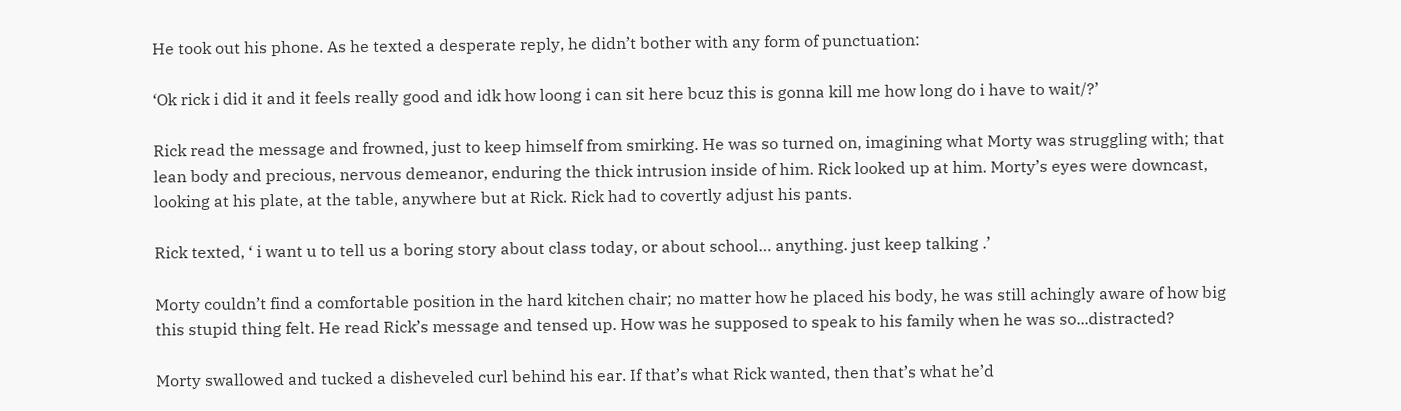He took out his phone. As he texted a desperate reply, he didn’t bother with any form of punctuation:

‘Ok rick i did it and it feels really good and idk how loong i can sit here bcuz this is gonna kill me how long do i have to wait/?’

Rick read the message and frowned, just to keep himself from smirking. He was so turned on, imagining what Morty was struggling with; that lean body and precious, nervous demeanor, enduring the thick intrusion inside of him. Rick looked up at him. Morty’s eyes were downcast, looking at his plate, at the table, anywhere but at Rick. Rick had to covertly adjust his pants.

Rick texted, ‘ i want u to tell us a boring story about class today, or about school… anything. just keep talking .’

Morty couldn’t find a comfortable position in the hard kitchen chair; no matter how he placed his body, he was still achingly aware of how big this stupid thing felt. He read Rick’s message and tensed up. How was he supposed to speak to his family when he was so...distracted?

Morty swallowed and tucked a disheveled curl behind his ear. If that’s what Rick wanted, then that’s what he’d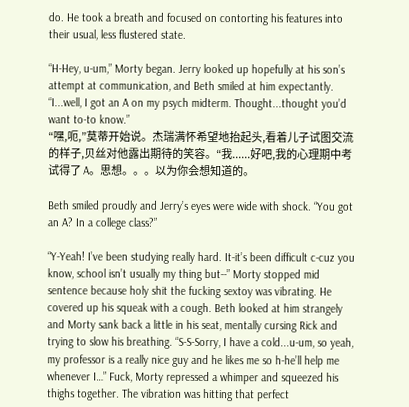do. He took a breath and focused on contorting his features into their usual, less flustered state.

“H-Hey, u-um,” Morty began. Jerry looked up hopefully at his son’s attempt at communication, and Beth smiled at him expectantly. “I...well, I got an A on my psych midterm. Thought...thought you’d want to-to know.”
“嘿,呃,”莫蒂开始说。杰瑞满怀希望地抬起头,看着儿子试图交流的样子,贝丝对他露出期待的笑容。“我......好吧,我的心理期中考试得了 A。思想。。。以为你会想知道的。

Beth smiled proudly and Jerry’s eyes were wide with shock. “You got an A? In a college class?”

“Y-Yeah! I’ve been studying really hard. It-it’s been difficult c-cuz you know, school isn’t usually my thing but--” Morty stopped mid sentence because holy shit the fucking sextoy was vibrating. He covered up his squeak with a cough. Beth looked at him strangely and Morty sank back a little in his seat, mentally cursing Rick and trying to slow his breathing. “S-S-Sorry, I have a cold...u-um, so yeah, my professor is a really nice guy and he likes me so h-he’ll help me whenever I…” Fuck, Morty repressed a whimper and squeezed his thighs together. The vibration was hitting that perfect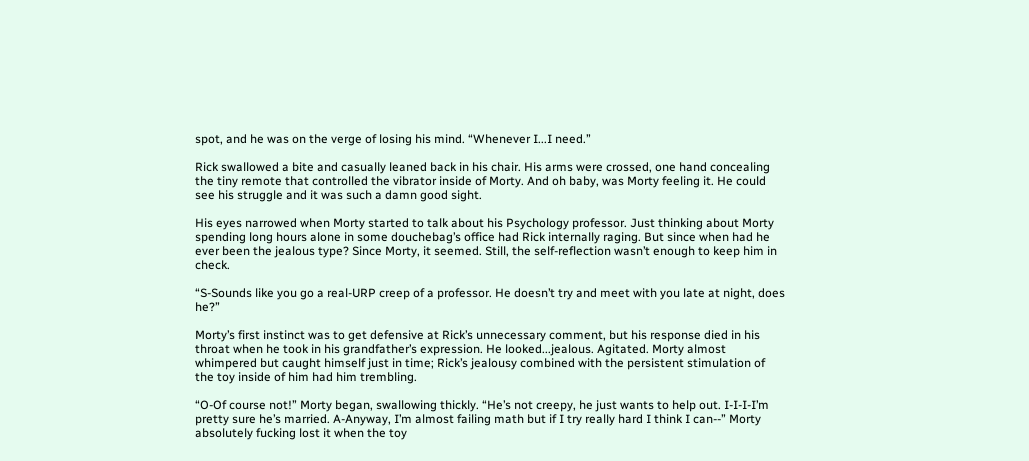spot, and he was on the verge of losing his mind. “Whenever I...I need.”

Rick swallowed a bite and casually leaned back in his chair. His arms were crossed, one hand concealing the tiny remote that controlled the vibrator inside of Morty. And oh baby, was Morty feeling it. He could see his struggle and it was such a damn good sight.

His eyes narrowed when Morty started to talk about his Psychology professor. Just thinking about Morty spending long hours alone in some douchebag’s office had Rick internally raging. But since when had he ever been the jealous type? Since Morty, it seemed. Still, the self-reflection wasn’t enough to keep him in check.

“S-Sounds like you go a real-URP creep of a professor. He doesn’t try and meet with you late at night, does he?”

Morty’s first instinct was to get defensive at Rick’s unnecessary comment, but his response died in his throat when he took in his grandfather’s expression. He looked...jealous. Agitated. Morty almost whimpered but caught himself just in time; Rick’s jealousy combined with the persistent stimulation of the toy inside of him had him trembling.

“O-Of course not!” Morty began, swallowing thickly. “He’s not creepy, he just wants to help out. I-I-I-I’m pretty sure he’s married. A-Anyway, I’m almost failing math but if I try really hard I think I can--” Morty absolutely fucking lost it when the toy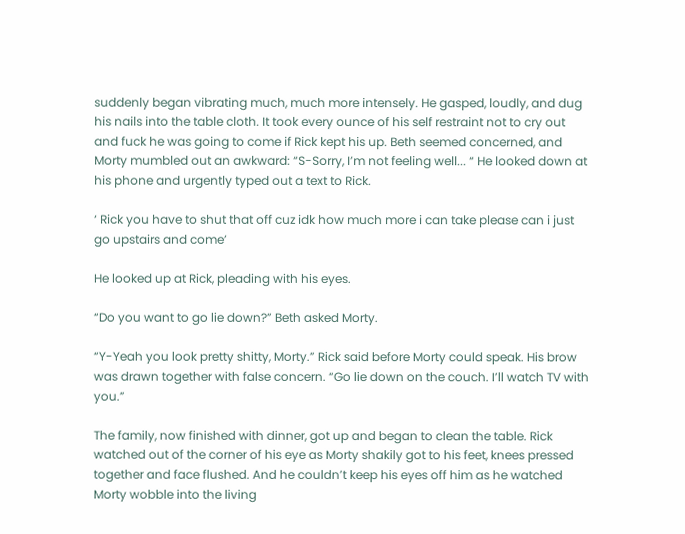suddenly began vibrating much, much more intensely. He gasped, loudly, and dug his nails into the table cloth. It took every ounce of his self restraint not to cry out and fuck he was going to come if Rick kept his up. Beth seemed concerned, and Morty mumbled out an awkward: “S-Sorry, I’m not feeling well... “ He looked down at his phone and urgently typed out a text to Rick.

‘ Rick you have to shut that off cuz idk how much more i can take please can i just go upstairs and come’

He looked up at Rick, pleading with his eyes.

“Do you want to go lie down?” Beth asked Morty.

“Y-Yeah you look pretty shitty, Morty.” Rick said before Morty could speak. His brow was drawn together with false concern. “Go lie down on the couch. I’ll watch TV with you.”

The family, now finished with dinner, got up and began to clean the table. Rick watched out of the corner of his eye as Morty shakily got to his feet, knees pressed together and face flushed. And he couldn’t keep his eyes off him as he watched Morty wobble into the living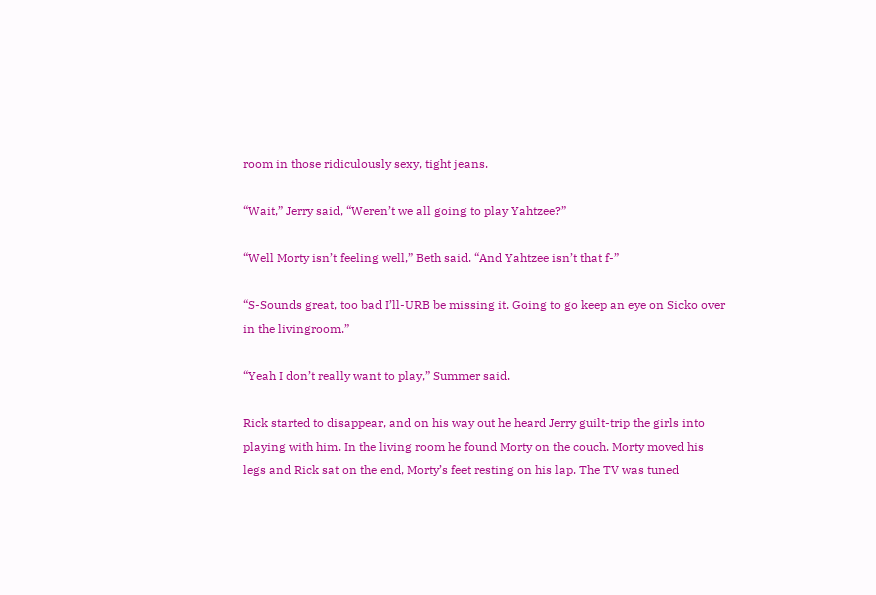room in those ridiculously sexy, tight jeans.

“Wait,” Jerry said, “Weren’t we all going to play Yahtzee?”

“Well Morty isn’t feeling well,” Beth said. “And Yahtzee isn’t that f-”

“S-Sounds great, too bad I’ll-URB be missing it. Going to go keep an eye on Sicko over in the livingroom.”

“Yeah I don’t really want to play,” Summer said.

Rick started to disappear, and on his way out he heard Jerry guilt-trip the girls into playing with him. In the living room he found Morty on the couch. Morty moved his legs and Rick sat on the end, Morty’s feet resting on his lap. The TV was tuned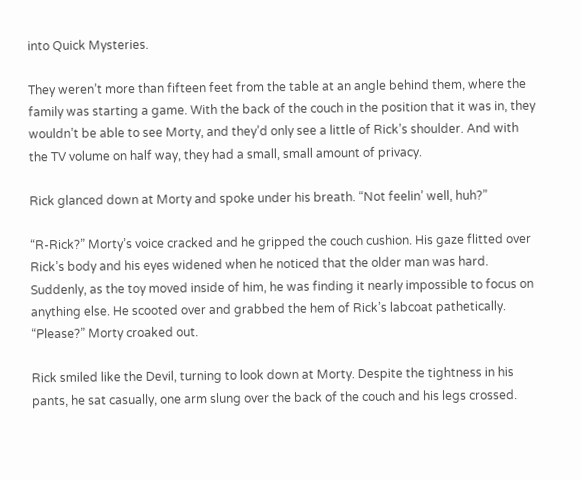into Quick Mysteries.

They weren’t more than fifteen feet from the table at an angle behind them, where the family was starting a game. With the back of the couch in the position that it was in, they wouldn’t be able to see Morty, and they’d only see a little of Rick’s shoulder. And with the TV volume on half way, they had a small, small amount of privacy.

Rick glanced down at Morty and spoke under his breath. “Not feelin’ well, huh?”

“R-Rick?” Morty’s voice cracked and he gripped the couch cushion. His gaze flitted over Rick’s body and his eyes widened when he noticed that the older man was hard. Suddenly, as the toy moved inside of him, he was finding it nearly impossible to focus on anything else. He scooted over and grabbed the hem of Rick’s labcoat pathetically. “Please?” Morty croaked out.

Rick smiled like the Devil, turning to look down at Morty. Despite the tightness in his pants, he sat casually, one arm slung over the back of the couch and his legs crossed.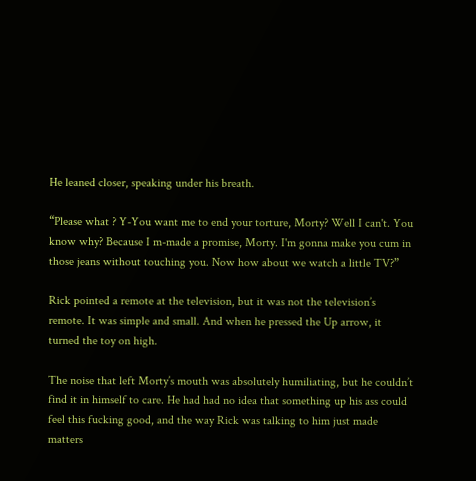He leaned closer, speaking under his breath.

“Please what ? Y-You want me to end your torture, Morty? Well I can't. You know why? Because I m-made a promise, Morty. I'm gonna make you cum in those jeans without touching you. Now how about we watch a little TV?”

Rick pointed a remote at the television, but it was not the television’s remote. It was simple and small. And when he pressed the Up arrow, it turned the toy on high.

The noise that left Morty’s mouth was absolutely humiliating, but he couldn’t find it in himself to care. He had had no idea that something up his ass could feel this fucking good, and the way Rick was talking to him just made matters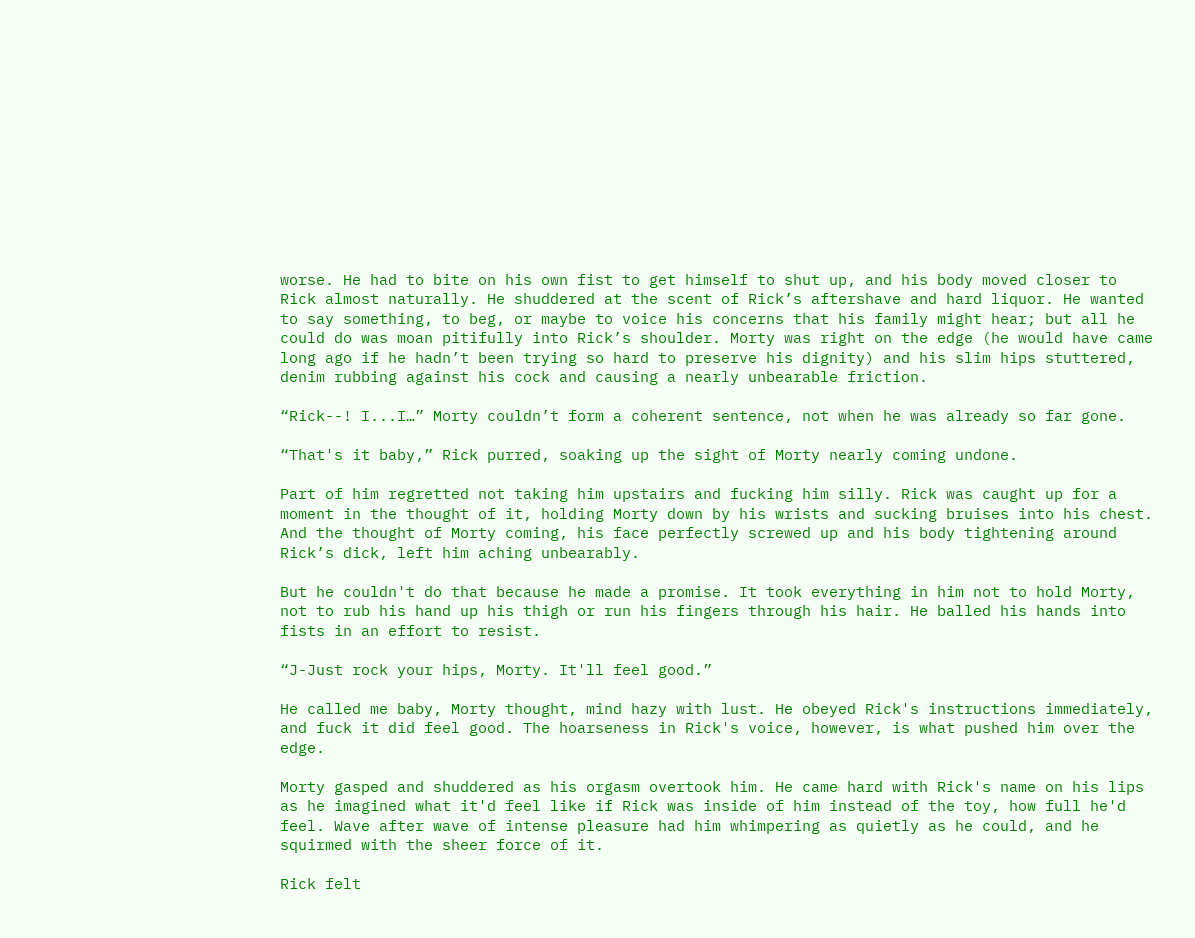worse. He had to bite on his own fist to get himself to shut up, and his body moved closer to Rick almost naturally. He shuddered at the scent of Rick’s aftershave and hard liquor. He wanted to say something, to beg, or maybe to voice his concerns that his family might hear; but all he could do was moan pitifully into Rick’s shoulder. Morty was right on the edge (he would have came long ago if he hadn’t been trying so hard to preserve his dignity) and his slim hips stuttered, denim rubbing against his cock and causing a nearly unbearable friction.

“Rick--! I...I…” Morty couldn’t form a coherent sentence, not when he was already so far gone.

“That's it baby,” Rick purred, soaking up the sight of Morty nearly coming undone.

Part of him regretted not taking him upstairs and fucking him silly. Rick was caught up for a moment in the thought of it, holding Morty down by his wrists and sucking bruises into his chest. And the thought of Morty coming, his face perfectly screwed up and his body tightening around Rick’s dick, left him aching unbearably.

But he couldn't do that because he made a promise. It took everything in him not to hold Morty, not to rub his hand up his thigh or run his fingers through his hair. He balled his hands into fists in an effort to resist.

“J-Just rock your hips, Morty. It'll feel good.”

He called me baby, Morty thought, mind hazy with lust. He obeyed Rick's instructions immediately, and fuck it did feel good. The hoarseness in Rick's voice, however, is what pushed him over the edge.

Morty gasped and shuddered as his orgasm overtook him. He came hard with Rick's name on his lips as he imagined what it'd feel like if Rick was inside of him instead of the toy, how full he'd feel. Wave after wave of intense pleasure had him whimpering as quietly as he could, and he squirmed with the sheer force of it.

Rick felt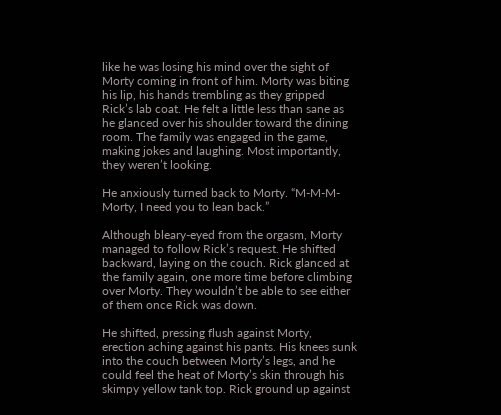like he was losing his mind over the sight of Morty coming in front of him. Morty was biting his lip, his hands trembling as they gripped Rick’s lab coat. He felt a little less than sane as he glanced over his shoulder toward the dining room. The family was engaged in the game, making jokes and laughing. Most importantly, they weren’t looking.

He anxiously turned back to Morty. “M-M-M-Morty, I need you to lean back.”

Although bleary-eyed from the orgasm, Morty managed to follow Rick’s request. He shifted backward, laying on the couch. Rick glanced at the family again, one more time before climbing over Morty. They wouldn’t be able to see either of them once Rick was down.

He shifted, pressing flush against Morty, erection aching against his pants. His knees sunk into the couch between Morty’s legs, and he could feel the heat of Morty’s skin through his skimpy yellow tank top. Rick ground up against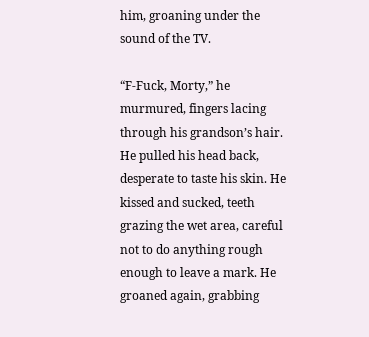him, groaning under the sound of the TV.

“F-Fuck, Morty,” he murmured, fingers lacing through his grandson’s hair. He pulled his head back, desperate to taste his skin. He kissed and sucked, teeth grazing the wet area, careful not to do anything rough enough to leave a mark. He groaned again, grabbing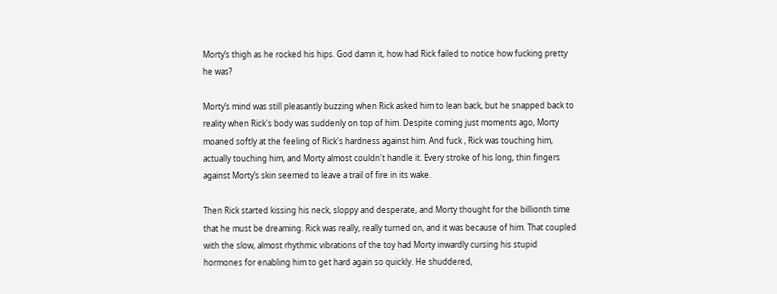Morty’s thigh as he rocked his hips. God damn it, how had Rick failed to notice how fucking pretty he was?

Morty’s mind was still pleasantly buzzing when Rick asked him to lean back, but he snapped back to reality when Rick's body was suddenly on top of him. Despite coming just moments ago, Morty moaned softly at the feeling of Rick's hardness against him. And fuck , Rick was touching him, actually touching him, and Morty almost couldn't handle it. Every stroke of his long, thin fingers against Morty’s skin seemed to leave a trail of fire in its wake.

Then Rick started kissing his neck, sloppy and desperate, and Morty thought for the billionth time that he must be dreaming. Rick was really, really turned on, and it was because of him. That coupled with the slow, almost rhythmic vibrations of the toy had Morty inwardly cursing his stupid hormones for enabling him to get hard again so quickly. He shuddered,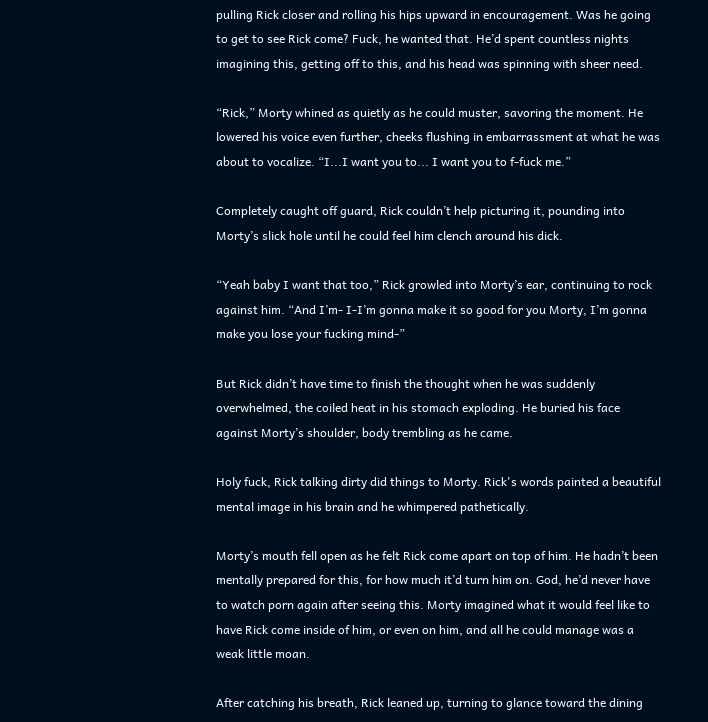pulling Rick closer and rolling his hips upward in encouragement. Was he going to get to see Rick come? Fuck, he wanted that. He’d spent countless nights imagining this, getting off to this, and his head was spinning with sheer need.

“Rick,” Morty whined as quietly as he could muster, savoring the moment. He lowered his voice even further, cheeks flushing in embarrassment at what he was about to vocalize. “I...I want you to... I want you to f-fuck me.”

Completely caught off guard, Rick couldn’t help picturing it, pounding into Morty’s slick hole until he could feel him clench around his dick.

“Yeah baby I want that too,” Rick growled into Morty’s ear, continuing to rock against him. “And I’m- I-I’m gonna make it so good for you Morty, I’m gonna make you lose your fucking mind-”

But Rick didn’t have time to finish the thought when he was suddenly overwhelmed, the coiled heat in his stomach exploding. He buried his face against Morty’s shoulder, body trembling as he came.

Holy fuck, Rick talking dirty did things to Morty. Rick's words painted a beautiful mental image in his brain and he whimpered pathetically.

Morty’s mouth fell open as he felt Rick come apart on top of him. He hadn’t been mentally prepared for this, for how much it’d turn him on. God, he’d never have to watch porn again after seeing this. Morty imagined what it would feel like to have Rick come inside of him, or even on him, and all he could manage was a weak little moan.

After catching his breath, Rick leaned up, turning to glance toward the dining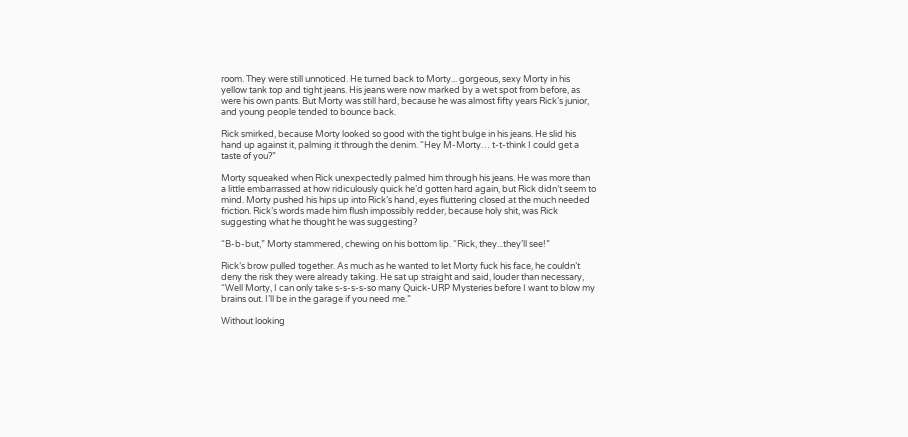room. They were still unnoticed. He turned back to Morty... gorgeous, sexy Morty in his yellow tank top and tight jeans. His jeans were now marked by a wet spot from before, as were his own pants. But Morty was still hard, because he was almost fifty years Rick’s junior, and young people tended to bounce back.

Rick smirked, because Morty looked so good with the tight bulge in his jeans. He slid his hand up against it, palming it through the denim. “Hey M-Morty… t-t-think I could get a taste of you?”

Morty squeaked when Rick unexpectedly palmed him through his jeans. He was more than a little embarrassed at how ridiculously quick he’d gotten hard again, but Rick didn’t seem to mind. Morty pushed his hips up into Rick’s hand, eyes fluttering closed at the much needed friction. Rick’s words made him flush impossibly redder, because holy shit, was Rick suggesting what he thought he was suggesting?

“B-b-but,” Morty stammered, chewing on his bottom lip. “Rick, they...they’ll see!”

Rick’s brow pulled together. As much as he wanted to let Morty fuck his face, he couldn’t deny the risk they were already taking. He sat up straight and said, louder than necessary, “Well Morty, I can only take s-s-s-s-so many Quick-URP Mysteries before I want to blow my brains out. I’ll be in the garage if you need me.”

Without looking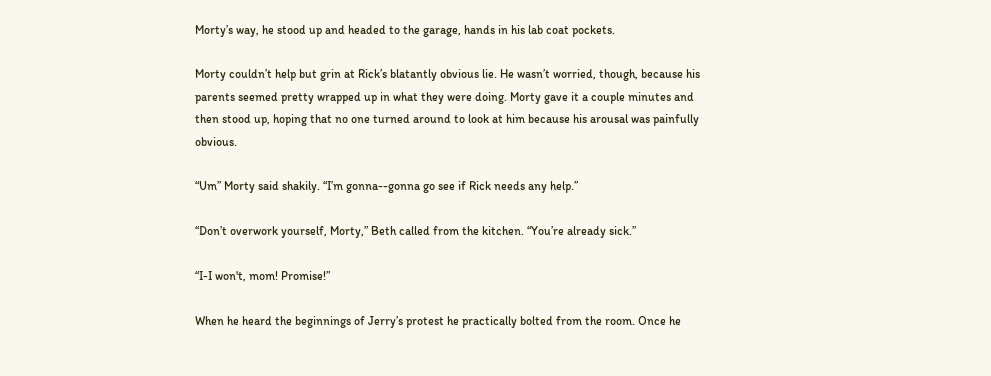Morty’s way, he stood up and headed to the garage, hands in his lab coat pockets.

Morty couldn’t help but grin at Rick’s blatantly obvious lie. He wasn’t worried, though, because his parents seemed pretty wrapped up in what they were doing. Morty gave it a couple minutes and then stood up, hoping that no one turned around to look at him because his arousal was painfully obvious.

“Um” Morty said shakily. “I’m gonna--gonna go see if Rick needs any help.”

“Don’t overwork yourself, Morty,” Beth called from the kitchen. “You’re already sick.”

“I-I won't, mom! Promise!”

When he heard the beginnings of Jerry’s protest he practically bolted from the room. Once he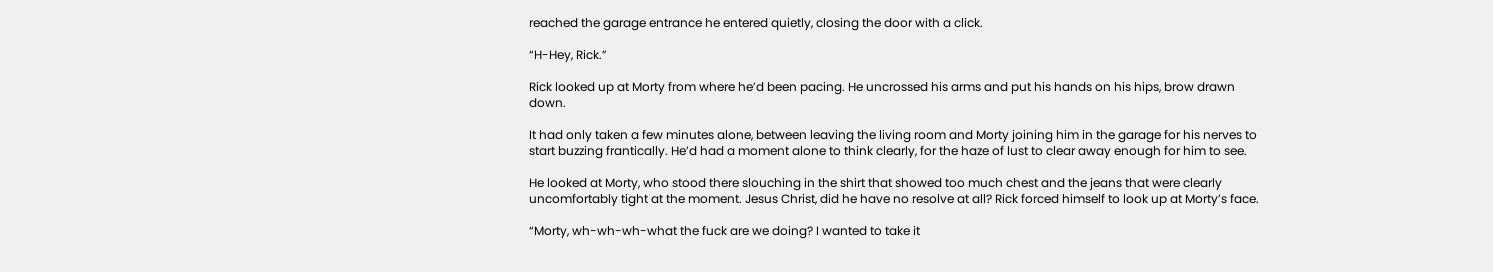reached the garage entrance he entered quietly, closing the door with a click.

“H-Hey, Rick.”

Rick looked up at Morty from where he’d been pacing. He uncrossed his arms and put his hands on his hips, brow drawn down.

It had only taken a few minutes alone, between leaving the living room and Morty joining him in the garage for his nerves to start buzzing frantically. He’d had a moment alone to think clearly, for the haze of lust to clear away enough for him to see.

He looked at Morty, who stood there slouching in the shirt that showed too much chest and the jeans that were clearly uncomfortably tight at the moment. Jesus Christ, did he have no resolve at all? Rick forced himself to look up at Morty’s face.

“Morty, wh-wh-wh-what the fuck are we doing? I wanted to take it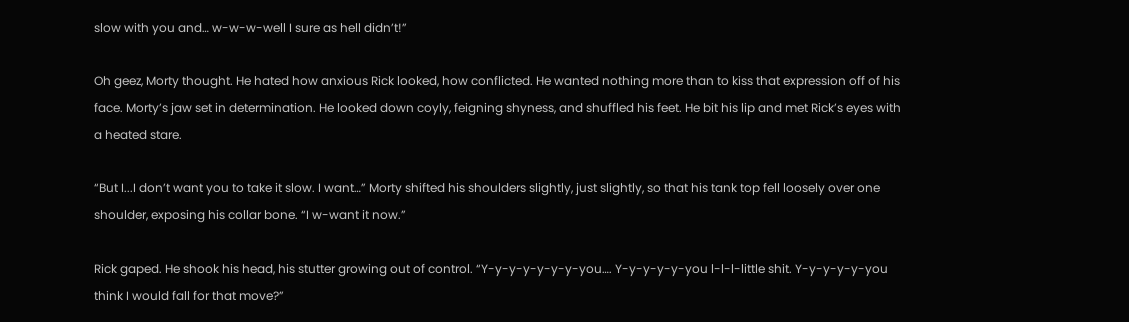slow with you and… w-w-w-well I sure as hell didn’t!”

Oh geez, Morty thought. He hated how anxious Rick looked, how conflicted. He wanted nothing more than to kiss that expression off of his face. Morty’s jaw set in determination. He looked down coyly, feigning shyness, and shuffled his feet. He bit his lip and met Rick’s eyes with a heated stare.

“But I...I don’t want you to take it slow. I want…” Morty shifted his shoulders slightly, just slightly, so that his tank top fell loosely over one shoulder, exposing his collar bone. “I w-want it now.”

Rick gaped. He shook his head, his stutter growing out of control. “Y-y-y-y-y-y-y-you…. Y-y-y-y-y-you l-l-l-little shit. Y-y-y-y-y-you think I would fall for that move?”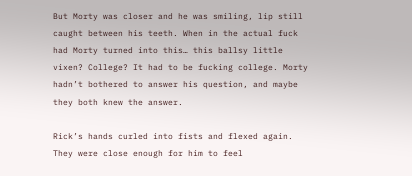But Morty was closer and he was smiling, lip still caught between his teeth. When in the actual fuck had Morty turned into this… this ballsy little vixen? College? It had to be fucking college. Morty hadn’t bothered to answer his question, and maybe they both knew the answer.

Rick’s hands curled into fists and flexed again. They were close enough for him to feel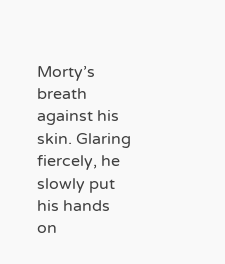Morty’s breath against his skin. Glaring fiercely, he slowly put his hands on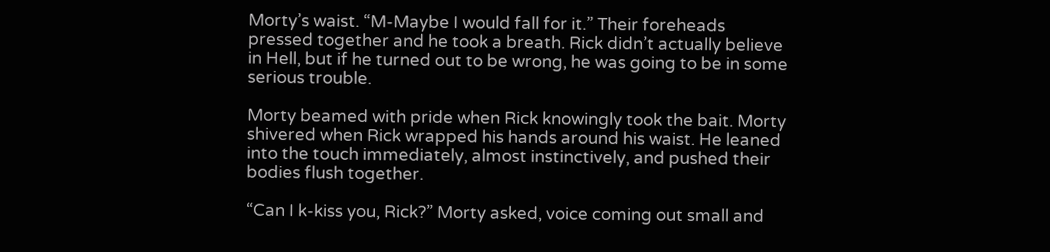Morty’s waist. “M-Maybe I would fall for it.” Their foreheads pressed together and he took a breath. Rick didn’t actually believe in Hell, but if he turned out to be wrong, he was going to be in some serious trouble.

Morty beamed with pride when Rick knowingly took the bait. Morty shivered when Rick wrapped his hands around his waist. He leaned into the touch immediately, almost instinctively, and pushed their bodies flush together.

“Can I k-kiss you, Rick?” Morty asked, voice coming out small and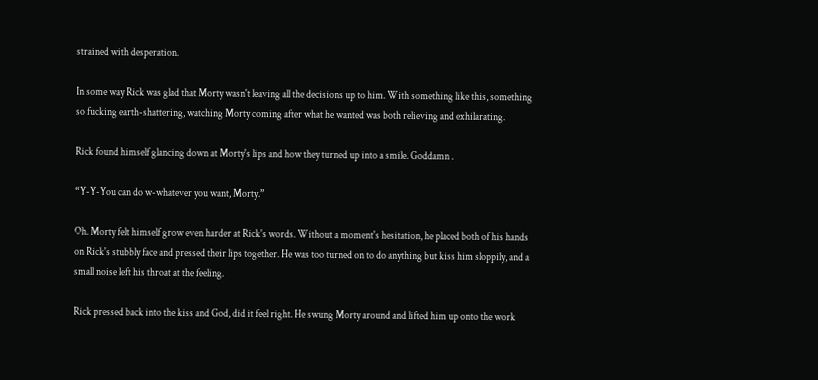strained with desperation.

In some way Rick was glad that Morty wasn't leaving all the decisions up to him. With something like this, something so fucking earth-shattering, watching Morty coming after what he wanted was both relieving and exhilarating.

Rick found himself glancing down at Morty's lips and how they turned up into a smile. Goddamn .

“Y-Y-You can do w-whatever you want, Morty.”

Oh. Morty felt himself grow even harder at Rick's words. Without a moment's hesitation, he placed both of his hands on Rick's stubbly face and pressed their lips together. He was too turned on to do anything but kiss him sloppily, and a small noise left his throat at the feeling.

Rick pressed back into the kiss and God, did it feel right. He swung Morty around and lifted him up onto the work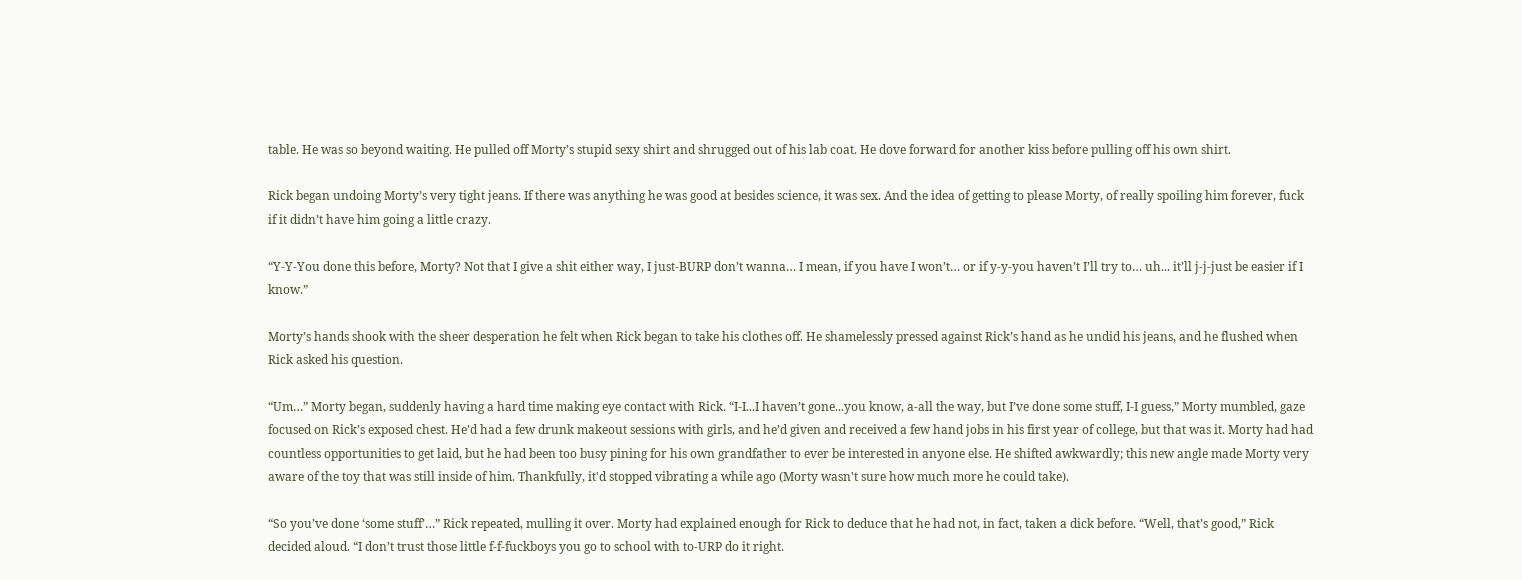table. He was so beyond waiting. He pulled off Morty’s stupid sexy shirt and shrugged out of his lab coat. He dove forward for another kiss before pulling off his own shirt.

Rick began undoing Morty’s very tight jeans. If there was anything he was good at besides science, it was sex. And the idea of getting to please Morty, of really spoiling him forever, fuck if it didn’t have him going a little crazy.

“Y-Y-You done this before, Morty? Not that I give a shit either way, I just-BURP don’t wanna… I mean, if you have I won’t… or if y-y-you haven’t I’ll try to… uh... it’ll j-j-just be easier if I know.”

Morty’s hands shook with the sheer desperation he felt when Rick began to take his clothes off. He shamelessly pressed against Rick’s hand as he undid his jeans, and he flushed when Rick asked his question.

“Um…” Morty began, suddenly having a hard time making eye contact with Rick. “I-I...I haven’t gone...you know, a-all the way, but I’ve done some stuff, I-I guess,” Morty mumbled, gaze focused on Rick’s exposed chest. He’d had a few drunk makeout sessions with girls, and he’d given and received a few hand jobs in his first year of college, but that was it. Morty had had countless opportunities to get laid, but he had been too busy pining for his own grandfather to ever be interested in anyone else. He shifted awkwardly; this new angle made Morty very aware of the toy that was still inside of him. Thankfully, it'd stopped vibrating a while ago (Morty wasn't sure how much more he could take).

“So you’ve done ‘some stuff’…” Rick repeated, mulling it over. Morty had explained enough for Rick to deduce that he had not, in fact, taken a dick before. “Well, that’s good,” Rick decided aloud. “I don’t trust those little f-f-fuckboys you go to school with to-URP do it right.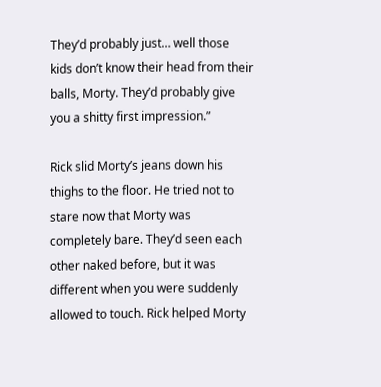They’d probably just… well those kids don’t know their head from their balls, Morty. They’d probably give you a shitty first impression.”

Rick slid Morty’s jeans down his thighs to the floor. He tried not to stare now that Morty was completely bare. They’d seen each other naked before, but it was different when you were suddenly allowed to touch. Rick helped Morty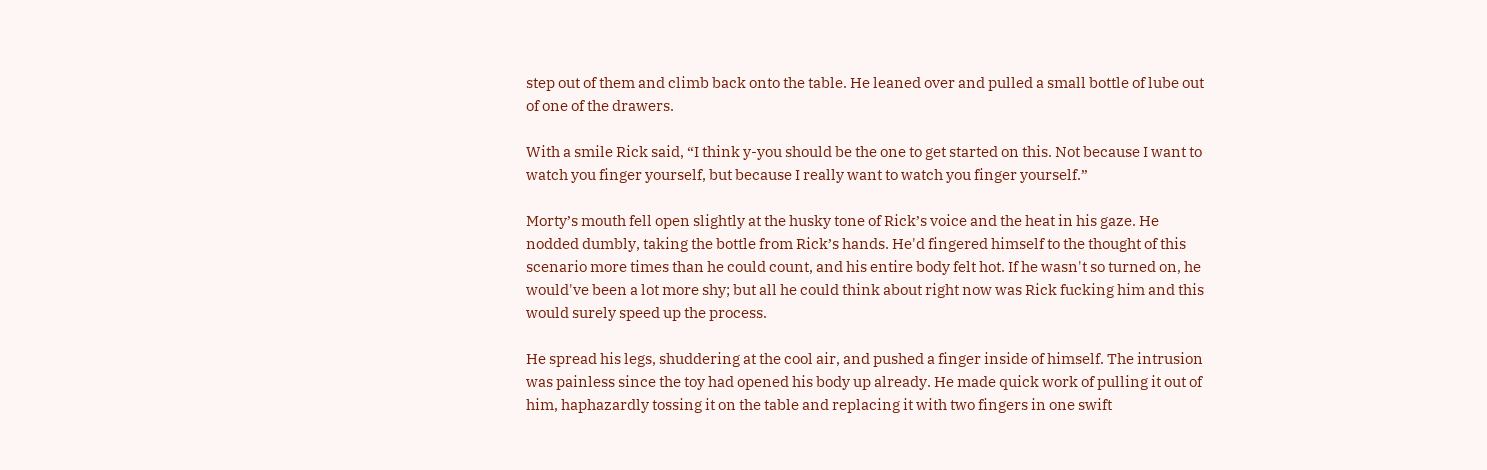step out of them and climb back onto the table. He leaned over and pulled a small bottle of lube out of one of the drawers.

With a smile Rick said, “I think y-you should be the one to get started on this. Not because I want to watch you finger yourself, but because I really want to watch you finger yourself.”

Morty’s mouth fell open slightly at the husky tone of Rick’s voice and the heat in his gaze. He nodded dumbly, taking the bottle from Rick’s hands. He'd fingered himself to the thought of this scenario more times than he could count, and his entire body felt hot. If he wasn't so turned on, he would've been a lot more shy; but all he could think about right now was Rick fucking him and this would surely speed up the process.

He spread his legs, shuddering at the cool air, and pushed a finger inside of himself. The intrusion was painless since the toy had opened his body up already. He made quick work of pulling it out of him, haphazardly tossing it on the table and replacing it with two fingers in one swift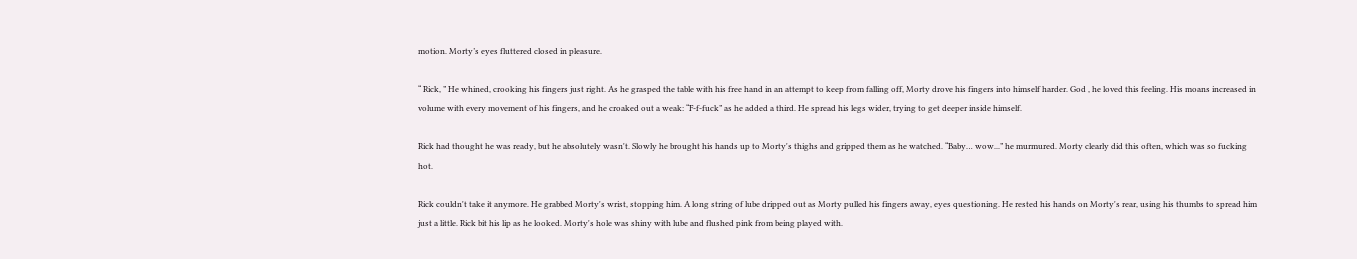motion. Morty’s eyes fluttered closed in pleasure.

“ Rick, ” He whined, crooking his fingers just right. As he grasped the table with his free hand in an attempt to keep from falling off, Morty drove his fingers into himself harder. God , he loved this feeling. His moans increased in volume with every movement of his fingers, and he croaked out a weak: “F-f-fuck” as he added a third. He spread his legs wider, trying to get deeper inside himself.

Rick had thought he was ready, but he absolutely wasn't. Slowly he brought his hands up to Morty's thighs and gripped them as he watched. “Baby… wow...” he murmured. Morty clearly did this often, which was so fucking hot.

Rick couldn't take it anymore. He grabbed Morty's wrist, stopping him. A long string of lube dripped out as Morty pulled his fingers away, eyes questioning. He rested his hands on Morty's rear, using his thumbs to spread him just a little. Rick bit his lip as he looked. Morty's hole was shiny with lube and flushed pink from being played with.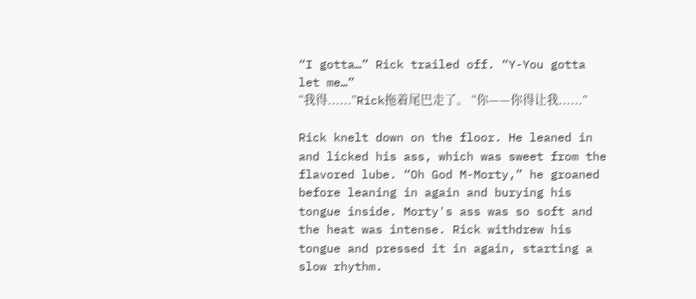“I gotta…” Rick trailed off. “Y-You gotta let me…”
“我得......”Rick拖着尾巴走了。 “你——你得让我......”

Rick knelt down on the floor. He leaned in and licked his ass, which was sweet from the flavored lube. “Oh God M-Morty,” he groaned before leaning in again and burying his tongue inside. Morty's ass was so soft and the heat was intense. Rick withdrew his tongue and pressed it in again, starting a slow rhythm.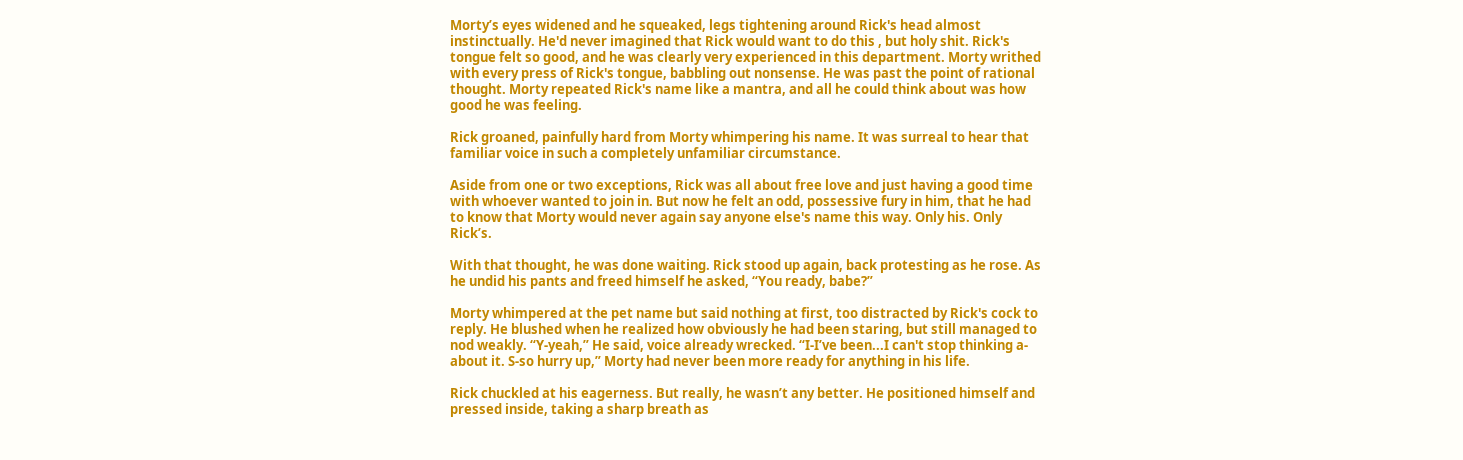Morty’s eyes widened and he squeaked, legs tightening around Rick's head almost instinctually. He'd never imagined that Rick would want to do this , but holy shit. Rick's tongue felt so good, and he was clearly very experienced in this department. Morty writhed with every press of Rick's tongue, babbling out nonsense. He was past the point of rational thought. Morty repeated Rick's name like a mantra, and all he could think about was how good he was feeling.

Rick groaned, painfully hard from Morty whimpering his name. It was surreal to hear that familiar voice in such a completely unfamiliar circumstance.

Aside from one or two exceptions, Rick was all about free love and just having a good time with whoever wanted to join in. But now he felt an odd, possessive fury in him, that he had to know that Morty would never again say anyone else's name this way. Only his. Only Rick’s.

With that thought, he was done waiting. Rick stood up again, back protesting as he rose. As he undid his pants and freed himself he asked, “You ready, babe?”

Morty whimpered at the pet name but said nothing at first, too distracted by Rick's cock to reply. He blushed when he realized how obviously he had been staring, but still managed to nod weakly. “Y-yeah,” He said, voice already wrecked. “I-I’ve been...I can't stop thinking a-about it. S-so hurry up,” Morty had never been more ready for anything in his life.

Rick chuckled at his eagerness. But really, he wasn’t any better. He positioned himself and pressed inside, taking a sharp breath as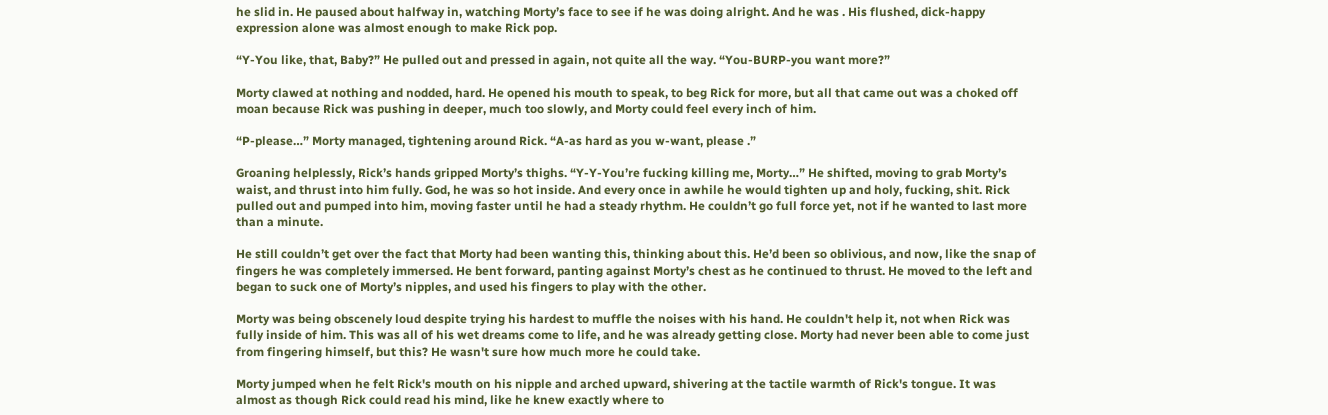he slid in. He paused about halfway in, watching Morty’s face to see if he was doing alright. And he was . His flushed, dick-happy expression alone was almost enough to make Rick pop.

“Y-You like, that, Baby?” He pulled out and pressed in again, not quite all the way. “You-BURP-you want more?”

Morty clawed at nothing and nodded, hard. He opened his mouth to speak, to beg Rick for more, but all that came out was a choked off moan because Rick was pushing in deeper, much too slowly, and Morty could feel every inch of him.

“P-please…” Morty managed, tightening around Rick. “A-as hard as you w-want, please .”

Groaning helplessly, Rick’s hands gripped Morty’s thighs. “Y-Y-You’re fucking killing me, Morty…” He shifted, moving to grab Morty’s waist, and thrust into him fully. God, he was so hot inside. And every once in awhile he would tighten up and holy, fucking, shit. Rick pulled out and pumped into him, moving faster until he had a steady rhythm. He couldn’t go full force yet, not if he wanted to last more than a minute.

He still couldn’t get over the fact that Morty had been wanting this, thinking about this. He’d been so oblivious, and now, like the snap of fingers he was completely immersed. He bent forward, panting against Morty’s chest as he continued to thrust. He moved to the left and began to suck one of Morty’s nipples, and used his fingers to play with the other.

Morty was being obscenely loud despite trying his hardest to muffle the noises with his hand. He couldn't help it, not when Rick was fully inside of him. This was all of his wet dreams come to life, and he was already getting close. Morty had never been able to come just from fingering himself, but this? He wasn't sure how much more he could take.

Morty jumped when he felt Rick's mouth on his nipple and arched upward, shivering at the tactile warmth of Rick's tongue. It was almost as though Rick could read his mind, like he knew exactly where to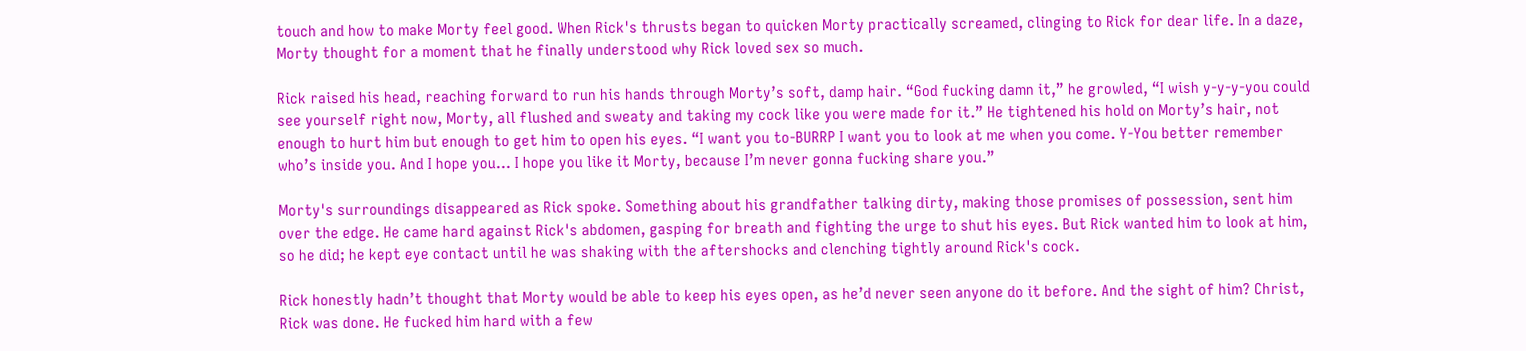touch and how to make Morty feel good. When Rick's thrusts began to quicken Morty practically screamed, clinging to Rick for dear life. In a daze, Morty thought for a moment that he finally understood why Rick loved sex so much.

Rick raised his head, reaching forward to run his hands through Morty’s soft, damp hair. “God fucking damn it,” he growled, “I wish y-y-y-you could see yourself right now, Morty, all flushed and sweaty and taking my cock like you were made for it.” He tightened his hold on Morty’s hair, not enough to hurt him but enough to get him to open his eyes. “I want you to-BURRP I want you to look at me when you come. Y-You better remember who’s inside you. And I hope you... I hope you like it Morty, because I’m never gonna fucking share you.”

Morty's surroundings disappeared as Rick spoke. Something about his grandfather talking dirty, making those promises of possession, sent him over the edge. He came hard against Rick's abdomen, gasping for breath and fighting the urge to shut his eyes. But Rick wanted him to look at him, so he did; he kept eye contact until he was shaking with the aftershocks and clenching tightly around Rick's cock.

Rick honestly hadn’t thought that Morty would be able to keep his eyes open, as he’d never seen anyone do it before. And the sight of him? Christ, Rick was done. He fucked him hard with a few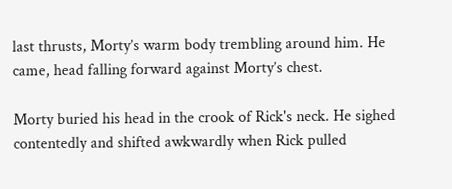last thrusts, Morty’s warm body trembling around him. He came, head falling forward against Morty’s chest.

Morty buried his head in the crook of Rick's neck. He sighed contentedly and shifted awkwardly when Rick pulled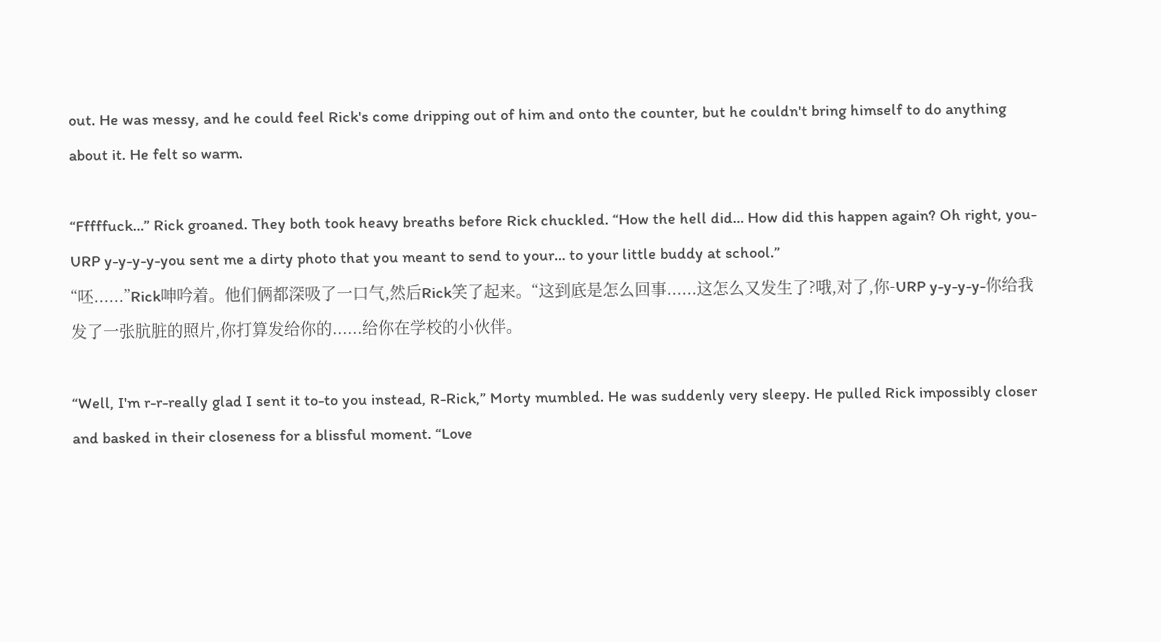out. He was messy, and he could feel Rick's come dripping out of him and onto the counter, but he couldn't bring himself to do anything about it. He felt so warm.

“Fffffuck…” Rick groaned. They both took heavy breaths before Rick chuckled. “How the hell did… How did this happen again? Oh right, you-URP y-y-y-y-you sent me a dirty photo that you meant to send to your… to your little buddy at school.”
“呸......”Rick呻吟着。他们俩都深吸了一口气,然后Rick笑了起来。“这到底是怎么回事......这怎么又发生了?哦,对了,你-URP y-y-y-y-你给我发了一张肮脏的照片,你打算发给你的......给你在学校的小伙伴。

“Well, I'm r-r-really glad I sent it to-to you instead, R-Rick,” Morty mumbled. He was suddenly very sleepy. He pulled Rick impossibly closer and basked in their closeness for a blissful moment. “Love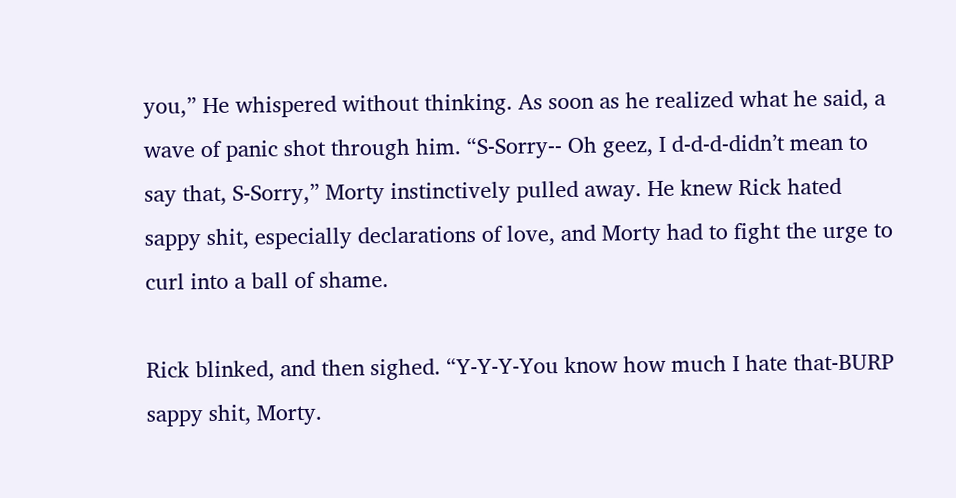you,” He whispered without thinking. As soon as he realized what he said, a wave of panic shot through him. “S-Sorry-- Oh geez, I d-d-d-didn’t mean to say that, S-Sorry,” Morty instinctively pulled away. He knew Rick hated sappy shit, especially declarations of love, and Morty had to fight the urge to curl into a ball of shame.

Rick blinked, and then sighed. “Y-Y-Y-You know how much I hate that-BURP sappy shit, Morty.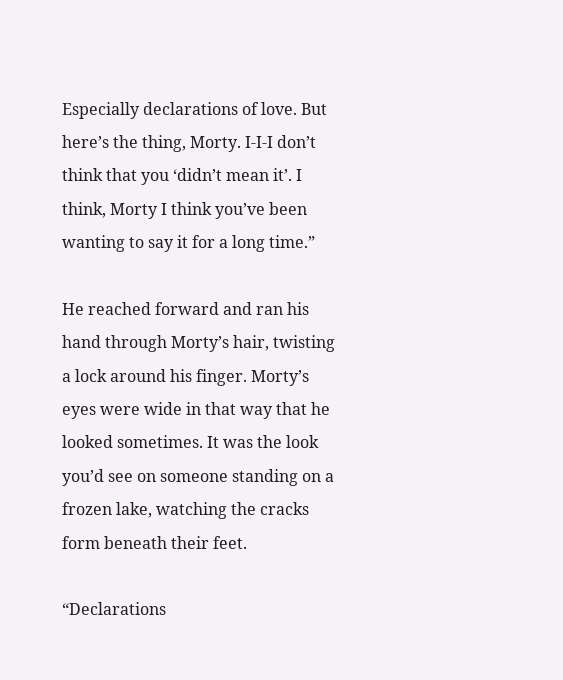Especially declarations of love. But here’s the thing, Morty. I-I-I don’t think that you ‘didn’t mean it’. I think, Morty I think you’ve been wanting to say it for a long time.”

He reached forward and ran his hand through Morty’s hair, twisting a lock around his finger. Morty’s eyes were wide in that way that he looked sometimes. It was the look you’d see on someone standing on a frozen lake, watching the cracks form beneath their feet.

“Declarations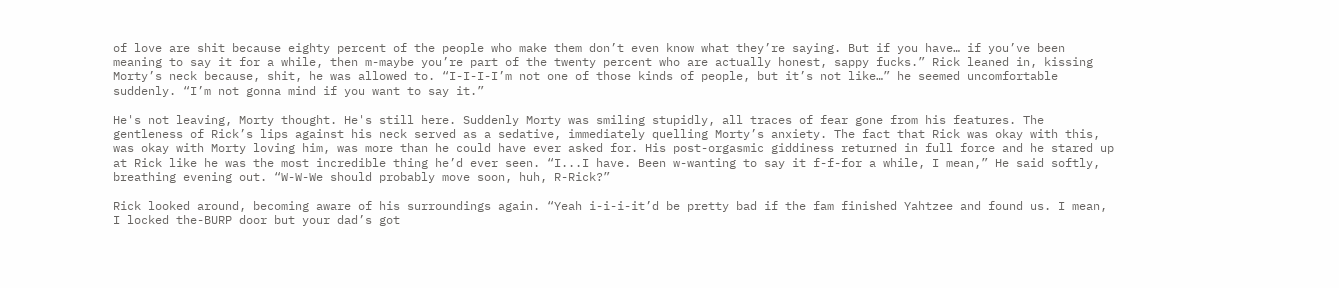of love are shit because eighty percent of the people who make them don’t even know what they’re saying. But if you have… if you’ve been meaning to say it for a while, then m-maybe you’re part of the twenty percent who are actually honest, sappy fucks.” Rick leaned in, kissing Morty’s neck because, shit, he was allowed to. “I-I-I-I’m not one of those kinds of people, but it’s not like…” he seemed uncomfortable suddenly. “I’m not gonna mind if you want to say it.”

He's not leaving, Morty thought. He's still here. Suddenly Morty was smiling stupidly, all traces of fear gone from his features. The gentleness of Rick’s lips against his neck served as a sedative, immediately quelling Morty’s anxiety. The fact that Rick was okay with this, was okay with Morty loving him, was more than he could have ever asked for. His post-orgasmic giddiness returned in full force and he stared up at Rick like he was the most incredible thing he’d ever seen. “I...I have. Been w-wanting to say it f-f-for a while, I mean,” He said softly, breathing evening out. “W-W-We should probably move soon, huh, R-Rick?”

Rick looked around, becoming aware of his surroundings again. “Yeah i-i-i-it’d be pretty bad if the fam finished Yahtzee and found us. I mean, I locked the-BURP door but your dad’s got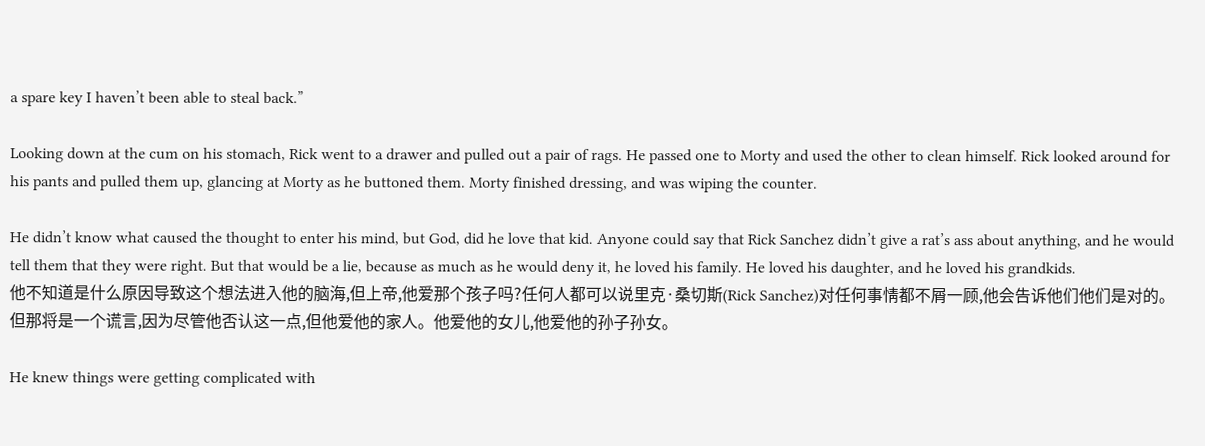a spare key I haven’t been able to steal back.”

Looking down at the cum on his stomach, Rick went to a drawer and pulled out a pair of rags. He passed one to Morty and used the other to clean himself. Rick looked around for his pants and pulled them up, glancing at Morty as he buttoned them. Morty finished dressing, and was wiping the counter.

He didn’t know what caused the thought to enter his mind, but God, did he love that kid. Anyone could say that Rick Sanchez didn’t give a rat’s ass about anything, and he would tell them that they were right. But that would be a lie, because as much as he would deny it, he loved his family. He loved his daughter, and he loved his grandkids.
他不知道是什么原因导致这个想法进入他的脑海,但上帝,他爱那个孩子吗?任何人都可以说里克·桑切斯(Rick Sanchez)对任何事情都不屑一顾,他会告诉他们他们是对的。但那将是一个谎言,因为尽管他否认这一点,但他爱他的家人。他爱他的女儿,他爱他的孙子孙女。

He knew things were getting complicated with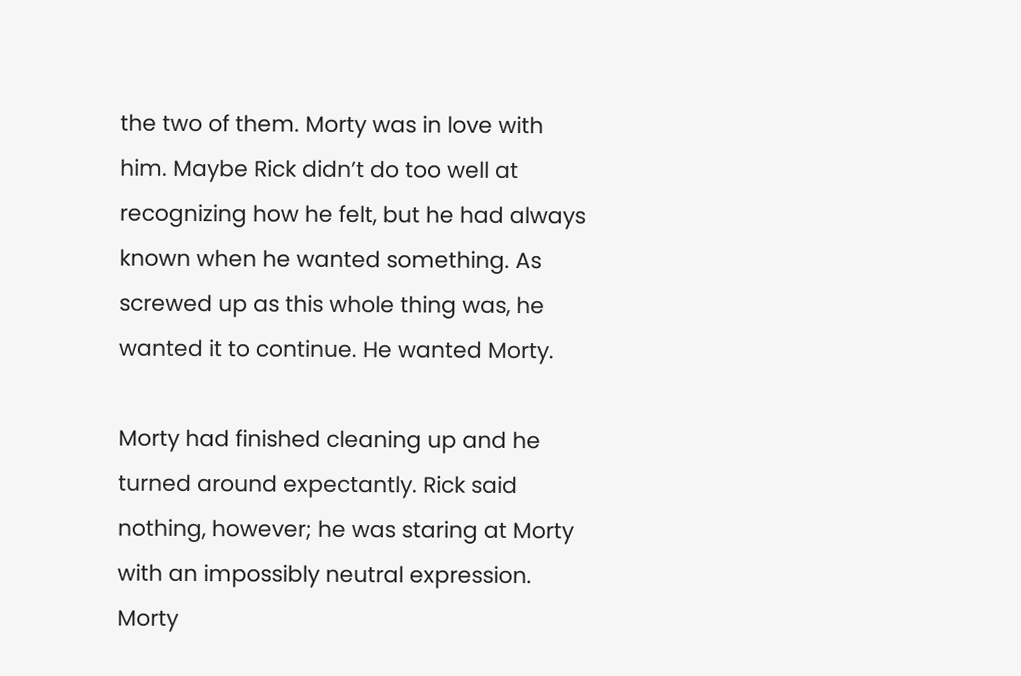the two of them. Morty was in love with him. Maybe Rick didn’t do too well at recognizing how he felt, but he had always known when he wanted something. As screwed up as this whole thing was, he wanted it to continue. He wanted Morty.

Morty had finished cleaning up and he turned around expectantly. Rick said nothing, however; he was staring at Morty with an impossibly neutral expression. Morty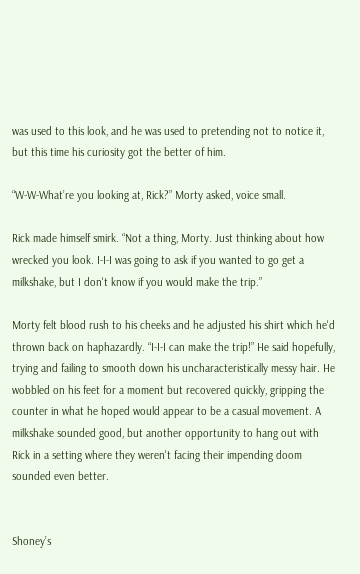was used to this look, and he was used to pretending not to notice it, but this time his curiosity got the better of him.

“W-W-What’re you looking at, Rick?” Morty asked, voice small.

Rick made himself smirk. “Not a thing, Morty. Just thinking about how wrecked you look. I-I-I was going to ask if you wanted to go get a milkshake, but I don't know if you would make the trip.”

Morty felt blood rush to his cheeks and he adjusted his shirt which he'd thrown back on haphazardly. “I-I-I can make the trip!” He said hopefully, trying and failing to smooth down his uncharacteristically messy hair. He wobbled on his feet for a moment but recovered quickly, gripping the counter in what he hoped would appear to be a casual movement. A milkshake sounded good, but another opportunity to hang out with Rick in a setting where they weren't facing their impending doom sounded even better.


Shoney’s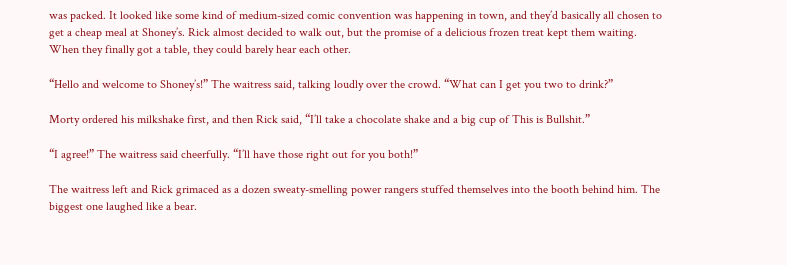was packed. It looked like some kind of medium-sized comic convention was happening in town, and they’d basically all chosen to get a cheap meal at Shoney’s. Rick almost decided to walk out, but the promise of a delicious frozen treat kept them waiting. When they finally got a table, they could barely hear each other.

“Hello and welcome to Shoney’s!” The waitress said, talking loudly over the crowd. “What can I get you two to drink?”

Morty ordered his milkshake first, and then Rick said, “I’ll take a chocolate shake and a big cup of This is Bullshit.”

“I agree!” The waitress said cheerfully. “I’ll have those right out for you both!”

The waitress left and Rick grimaced as a dozen sweaty-smelling power rangers stuffed themselves into the booth behind him. The biggest one laughed like a bear.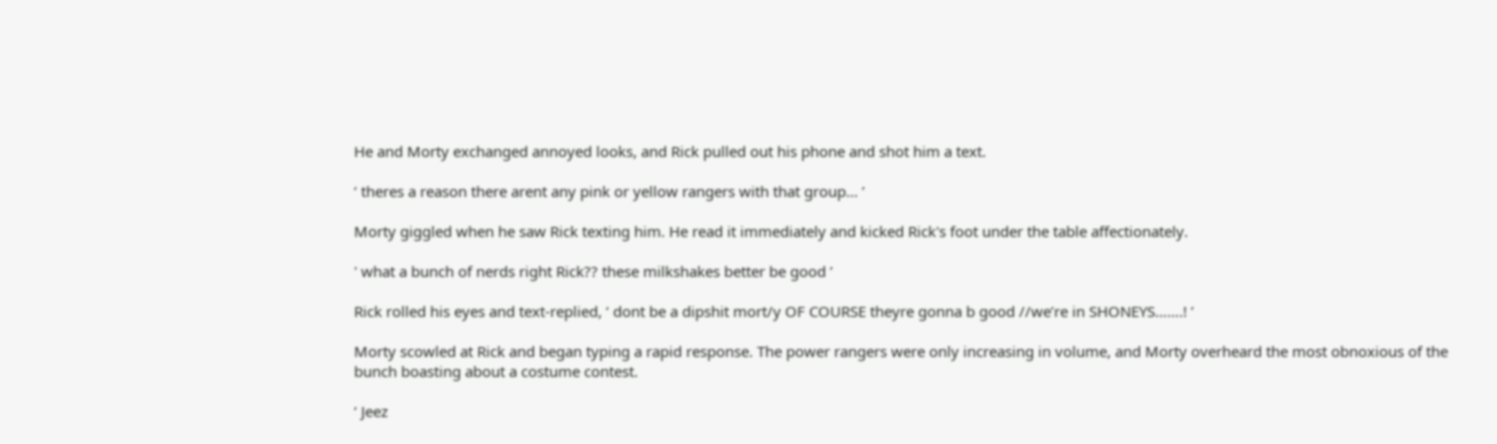He and Morty exchanged annoyed looks, and Rick pulled out his phone and shot him a text.

‘ theres a reason there arent any pink or yellow rangers with that group… ’

Morty giggled when he saw Rick texting him. He read it immediately and kicked Rick's foot under the table affectionately.

' what a bunch of nerds right Rick?? these milkshakes better be good ’

Rick rolled his eyes and text-replied, ‘ dont be a dipshit mort/y OF COURSE theyre gonna b good //we’re in SHONEYS…….! ’

Morty scowled at Rick and began typing a rapid response. The power rangers were only increasing in volume, and Morty overheard the most obnoxious of the bunch boasting about a costume contest.

‘ Jeez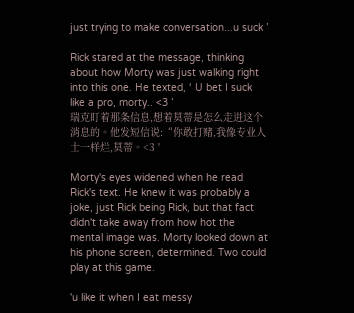just trying to make conversation...u suck ’

Rick stared at the message, thinking about how Morty was just walking right into this one. He texted, ‘ U bet I suck like a pro, morty.. <3 ’
瑞克盯着那条信息,想着莫蒂是怎么走进这个消息的。他发短信说:“你敢打赌,我像专业人士一样烂,莫蒂。<3 '

Morty's eyes widened when he read Rick's text. He knew it was probably a joke, just Rick being Rick, but that fact didn't take away from how hot the mental image was. Morty looked down at his phone screen, determined. Two could play at this game.

'u like it when I eat messy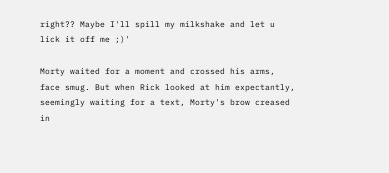right?? Maybe I'll spill my milkshake and let u lick it off me ;)'

Morty waited for a moment and crossed his arms, face smug. But when Rick looked at him expectantly, seemingly waiting for a text, Morty's brow creased in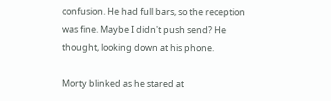confusion. He had full bars, so the reception was fine. Maybe I didn't push send? He thought, looking down at his phone.

Morty blinked as he stared at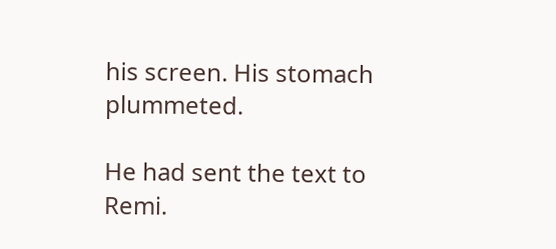his screen. His stomach plummeted.

He had sent the text to Remi.